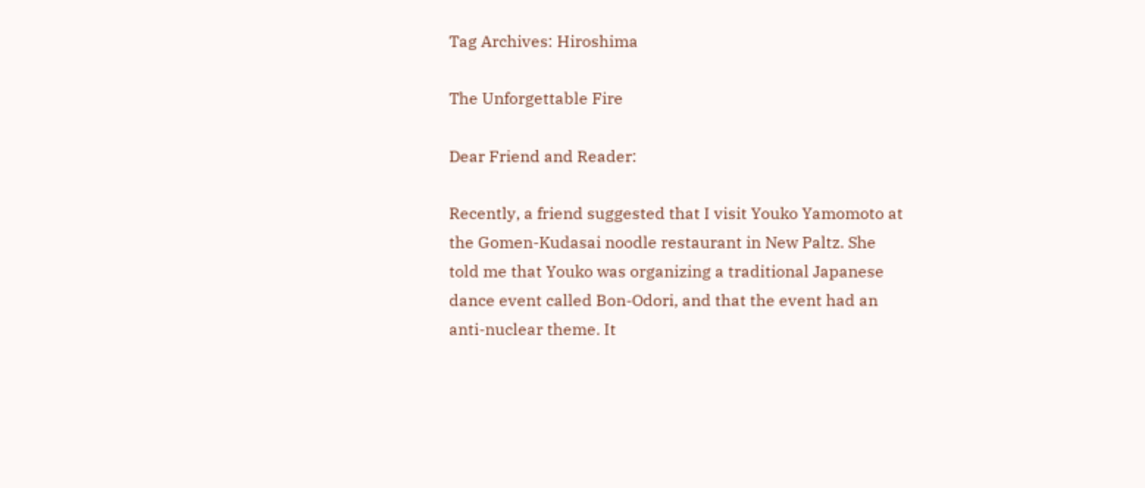Tag Archives: Hiroshima

The Unforgettable Fire

Dear Friend and Reader:

Recently, a friend suggested that I visit Youko Yamomoto at the Gomen-Kudasai noodle restaurant in New Paltz. She told me that Youko was organizing a traditional Japanese dance event called Bon-Odori, and that the event had an anti-nuclear theme. It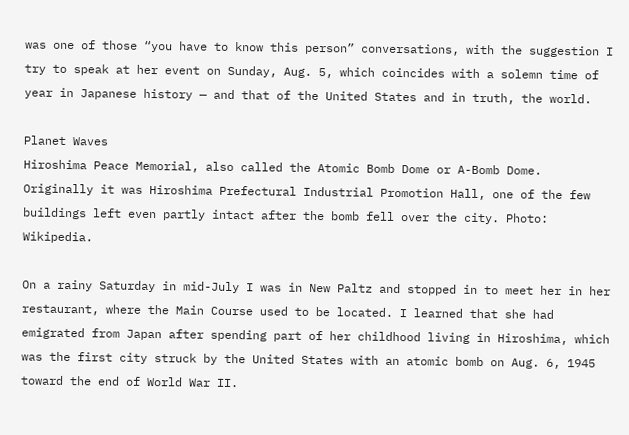was one of those “you have to know this person” conversations, with the suggestion I try to speak at her event on Sunday, Aug. 5, which coincides with a solemn time of year in Japanese history — and that of the United States and in truth, the world.

Planet Waves
Hiroshima Peace Memorial, also called the Atomic Bomb Dome or A-Bomb Dome. Originally it was Hiroshima Prefectural Industrial Promotion Hall, one of the few buildings left even partly intact after the bomb fell over the city. Photo: Wikipedia.

On a rainy Saturday in mid-July I was in New Paltz and stopped in to meet her in her restaurant, where the Main Course used to be located. I learned that she had emigrated from Japan after spending part of her childhood living in Hiroshima, which was the first city struck by the United States with an atomic bomb on Aug. 6, 1945 toward the end of World War II.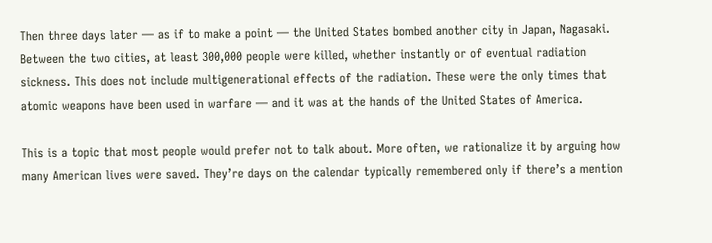Then three days later — as if to make a point — the United States bombed another city in Japan, Nagasaki. Between the two cities, at least 300,000 people were killed, whether instantly or of eventual radiation sickness. This does not include multigenerational effects of the radiation. These were the only times that atomic weapons have been used in warfare — and it was at the hands of the United States of America.

This is a topic that most people would prefer not to talk about. More often, we rationalize it by arguing how many American lives were saved. They’re days on the calendar typically remembered only if there’s a mention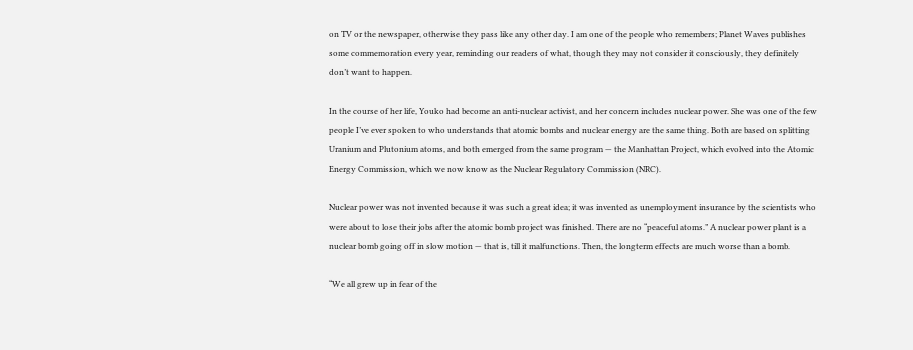on TV or the newspaper, otherwise they pass like any other day. I am one of the people who remembers; Planet Waves publishes some commemoration every year, reminding our readers of what, though they may not consider it consciously, they definitely don’t want to happen.

In the course of her life, Youko had become an anti-nuclear activist, and her concern includes nuclear power. She was one of the few people I’ve ever spoken to who understands that atomic bombs and nuclear energy are the same thing. Both are based on splitting Uranium and Plutonium atoms, and both emerged from the same program — the Manhattan Project, which evolved into the Atomic Energy Commission, which we now know as the Nuclear Regulatory Commission (NRC).

Nuclear power was not invented because it was such a great idea; it was invented as unemployment insurance by the scientists who were about to lose their jobs after the atomic bomb project was finished. There are no “peaceful atoms.” A nuclear power plant is a nuclear bomb going off in slow motion — that is, till it malfunctions. Then, the longterm effects are much worse than a bomb.

“We all grew up in fear of the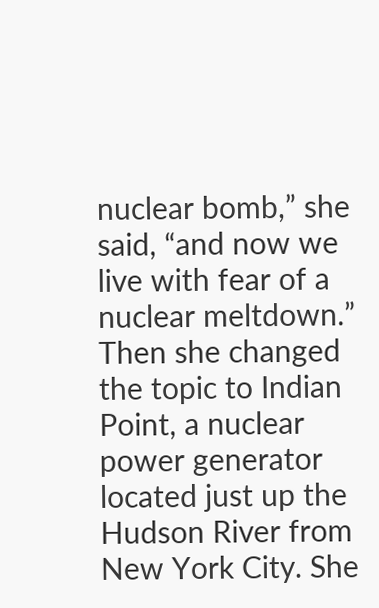nuclear bomb,” she said, “and now we live with fear of a nuclear meltdown.” Then she changed the topic to Indian Point, a nuclear power generator located just up the Hudson River from New York City. She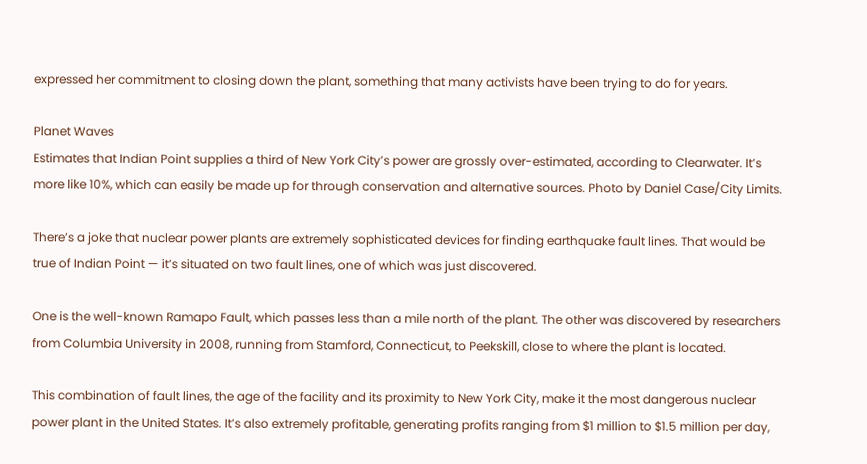expressed her commitment to closing down the plant, something that many activists have been trying to do for years.

Planet Waves
Estimates that Indian Point supplies a third of New York City’s power are grossly over-estimated, according to Clearwater. It’s more like 10%, which can easily be made up for through conservation and alternative sources. Photo by Daniel Case/City Limits.

There’s a joke that nuclear power plants are extremely sophisticated devices for finding earthquake fault lines. That would be true of Indian Point — it’s situated on two fault lines, one of which was just discovered.

One is the well-known Ramapo Fault, which passes less than a mile north of the plant. The other was discovered by researchers from Columbia University in 2008, running from Stamford, Connecticut, to Peekskill, close to where the plant is located.

This combination of fault lines, the age of the facility and its proximity to New York City, make it the most dangerous nuclear power plant in the United States. It’s also extremely profitable, generating profits ranging from $1 million to $1.5 million per day,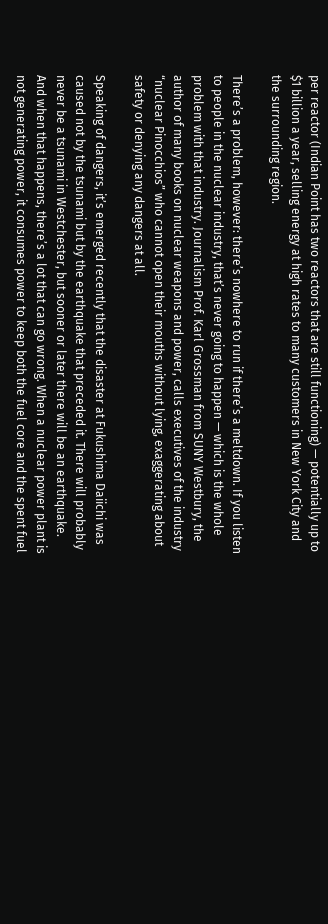per reactor (Indian Point has two reactors that are still functioning) — potentially up to $1 billion a year, selling energy at high rates to many customers in New York City and the surrounding region.

There’s a problem, however: there’s nowhere to run if there’s a meltdown. If you listen to people in the nuclear industry, that’s never going to happen — which is the whole problem with that industry. Journalism Prof. Karl Grossman from SUNY Westbury, the author of many books on nuclear weapons and power, calls executives of the industry “nuclear Pinocchios” who cannot open their mouths without lying, exaggerating about safety or denying any dangers at all.

Speaking of dangers, it’s emerged recently that the disaster at Fukushima Daiichi was caused not by the tsunami but by the earthquake that preceded it. There will probably never be a tsunami in Westchester, but sooner or later there will be an earthquake. And when that happens, there’s a lot that can go wrong. When a nuclear power plant is not generating power, it consumes power to keep both the fuel core and the spent fuel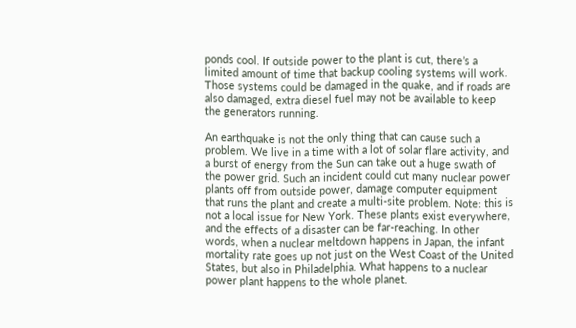ponds cool. If outside power to the plant is cut, there’s a limited amount of time that backup cooling systems will work. Those systems could be damaged in the quake, and if roads are also damaged, extra diesel fuel may not be available to keep the generators running.

An earthquake is not the only thing that can cause such a problem. We live in a time with a lot of solar flare activity, and a burst of energy from the Sun can take out a huge swath of the power grid. Such an incident could cut many nuclear power plants off from outside power, damage computer equipment that runs the plant and create a multi-site problem. Note: this is not a local issue for New York. These plants exist everywhere, and the effects of a disaster can be far-reaching. In other words, when a nuclear meltdown happens in Japan, the infant mortality rate goes up not just on the West Coast of the United States, but also in Philadelphia. What happens to a nuclear power plant happens to the whole planet.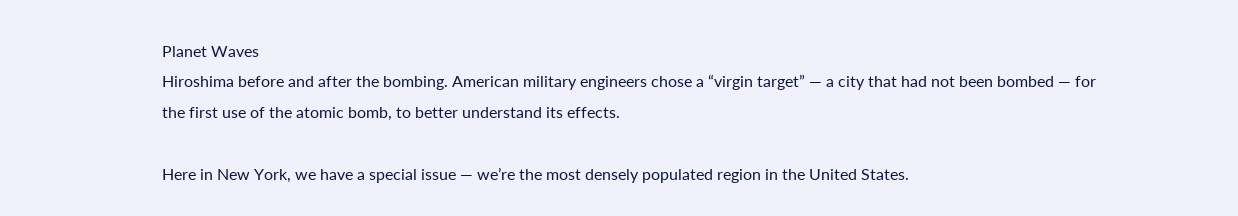Planet Waves
Hiroshima before and after the bombing. American military engineers chose a “virgin target” — a city that had not been bombed — for the first use of the atomic bomb, to better understand its effects.

Here in New York, we have a special issue — we’re the most densely populated region in the United States.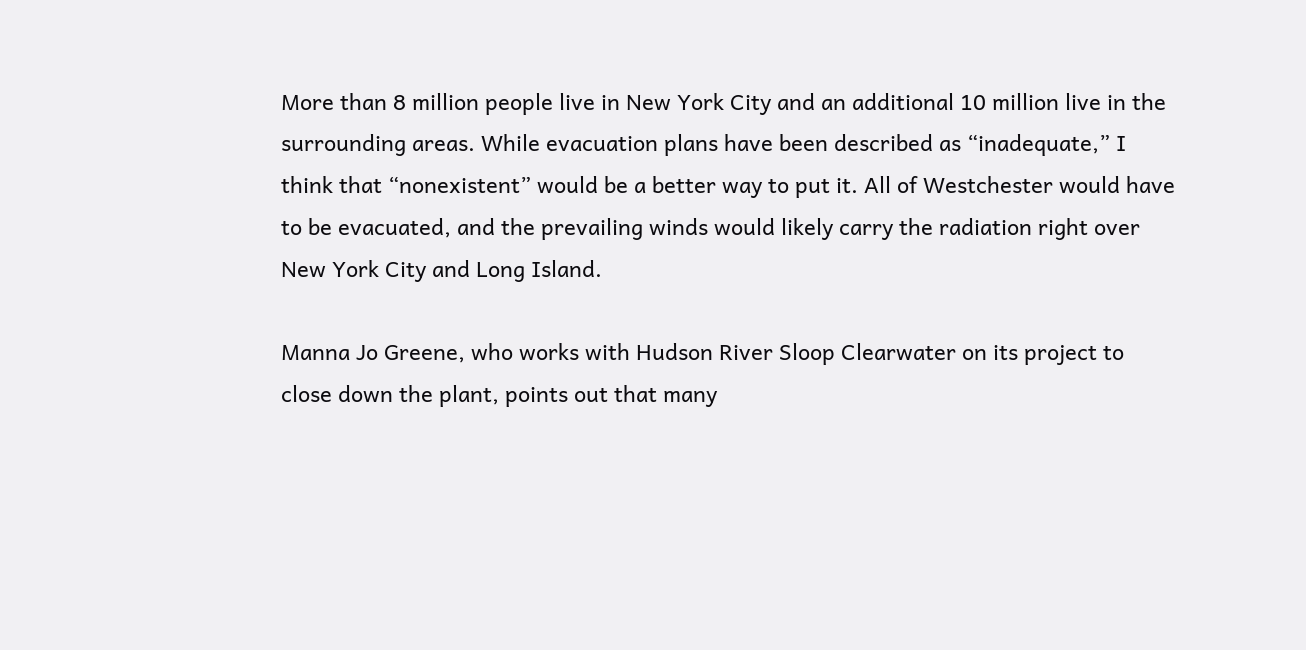More than 8 million people live in New York City and an additional 10 million live in the surrounding areas. While evacuation plans have been described as “inadequate,” I think that “nonexistent” would be a better way to put it. All of Westchester would have to be evacuated, and the prevailing winds would likely carry the radiation right over New York City and Long Island.

Manna Jo Greene, who works with Hudson River Sloop Clearwater on its project to close down the plant, points out that many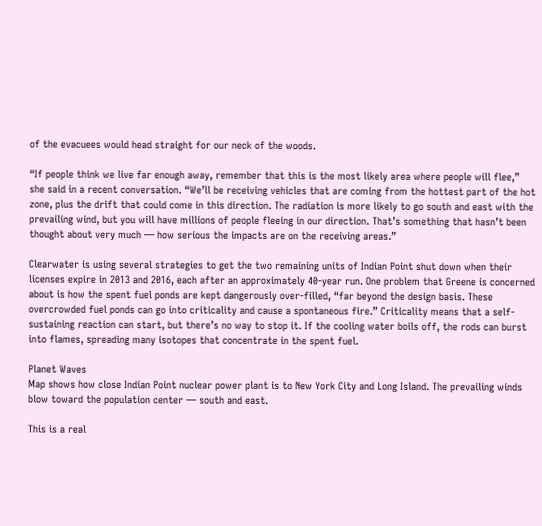of the evacuees would head straight for our neck of the woods.

“If people think we live far enough away, remember that this is the most likely area where people will flee,” she said in a recent conversation. “We’ll be receiving vehicles that are coming from the hottest part of the hot zone, plus the drift that could come in this direction. The radiation is more likely to go south and east with the prevailing wind, but you will have millions of people fleeing in our direction. That’s something that hasn’t been thought about very much — how serious the impacts are on the receiving areas.”

Clearwater is using several strategies to get the two remaining units of Indian Point shut down when their licenses expire in 2013 and 2016, each after an approximately 40-year run. One problem that Greene is concerned about is how the spent fuel ponds are kept dangerously over-filled, “far beyond the design basis. These overcrowded fuel ponds can go into criticality and cause a spontaneous fire.” Criticality means that a self-sustaining reaction can start, but there’s no way to stop it. If the cooling water boils off, the rods can burst into flames, spreading many isotopes that concentrate in the spent fuel.

Planet Waves
Map shows how close Indian Point nuclear power plant is to New York City and Long Island. The prevailing winds blow toward the population center — south and east.

This is a real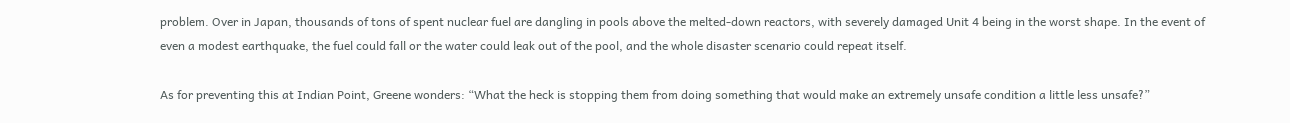problem. Over in Japan, thousands of tons of spent nuclear fuel are dangling in pools above the melted-down reactors, with severely damaged Unit 4 being in the worst shape. In the event of even a modest earthquake, the fuel could fall or the water could leak out of the pool, and the whole disaster scenario could repeat itself.

As for preventing this at Indian Point, Greene wonders: “What the heck is stopping them from doing something that would make an extremely unsafe condition a little less unsafe?”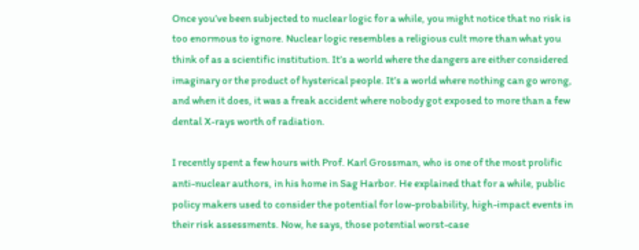Once you’ve been subjected to nuclear logic for a while, you might notice that no risk is too enormous to ignore. Nuclear logic resembles a religious cult more than what you think of as a scientific institution. It’s a world where the dangers are either considered imaginary or the product of hysterical people. It’s a world where nothing can go wrong, and when it does, it was a freak accident where nobody got exposed to more than a few dental X-rays worth of radiation.

I recently spent a few hours with Prof. Karl Grossman, who is one of the most prolific anti-nuclear authors, in his home in Sag Harbor. He explained that for a while, public policy makers used to consider the potential for low-probability, high-impact events in their risk assessments. Now, he says, those potential worst-case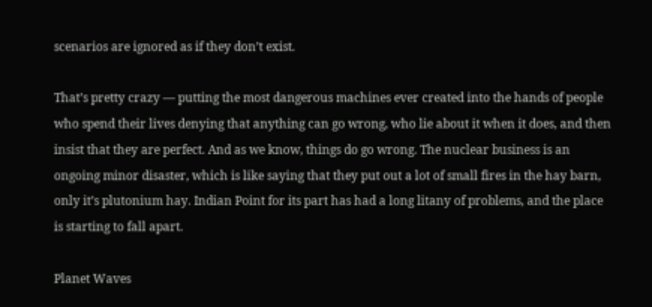scenarios are ignored as if they don’t exist.

That’s pretty crazy — putting the most dangerous machines ever created into the hands of people who spend their lives denying that anything can go wrong, who lie about it when it does, and then insist that they are perfect. And as we know, things do go wrong. The nuclear business is an ongoing minor disaster, which is like saying that they put out a lot of small fires in the hay barn, only it’s plutonium hay. Indian Point for its part has had a long litany of problems, and the place is starting to fall apart.

Planet Waves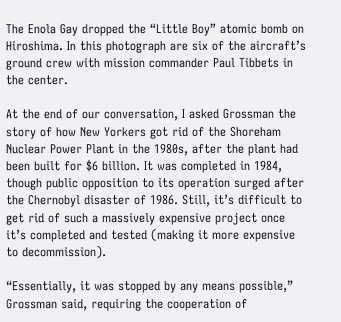The Enola Gay dropped the “Little Boy” atomic bomb on Hiroshima. In this photograph are six of the aircraft’s ground crew with mission commander Paul Tibbets in the center.

At the end of our conversation, I asked Grossman the story of how New Yorkers got rid of the Shoreham Nuclear Power Plant in the 1980s, after the plant had been built for $6 billion. It was completed in 1984, though public opposition to its operation surged after the Chernobyl disaster of 1986. Still, it’s difficult to get rid of such a massively expensive project once it’s completed and tested (making it more expensive to decommission).

“Essentially, it was stopped by any means possible,” Grossman said, requiring the cooperation of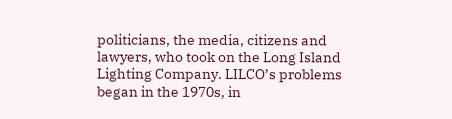politicians, the media, citizens and lawyers, who took on the Long Island Lighting Company. LILCO’s problems began in the 1970s, in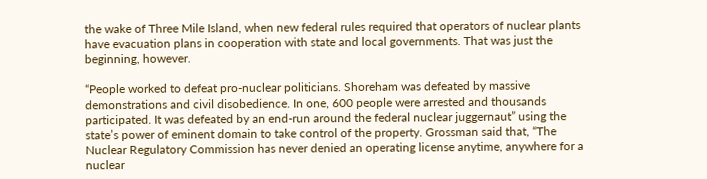the wake of Three Mile Island, when new federal rules required that operators of nuclear plants have evacuation plans in cooperation with state and local governments. That was just the beginning, however.

“People worked to defeat pro-nuclear politicians. Shoreham was defeated by massive demonstrations and civil disobedience. In one, 600 people were arrested and thousands participated. It was defeated by an end-run around the federal nuclear juggernaut” using the state’s power of eminent domain to take control of the property. Grossman said that, “The Nuclear Regulatory Commission has never denied an operating license anytime, anywhere for a nuclear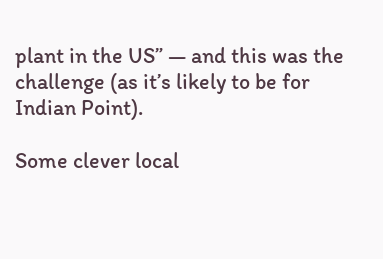plant in the US” — and this was the challenge (as it’s likely to be for Indian Point).

Some clever local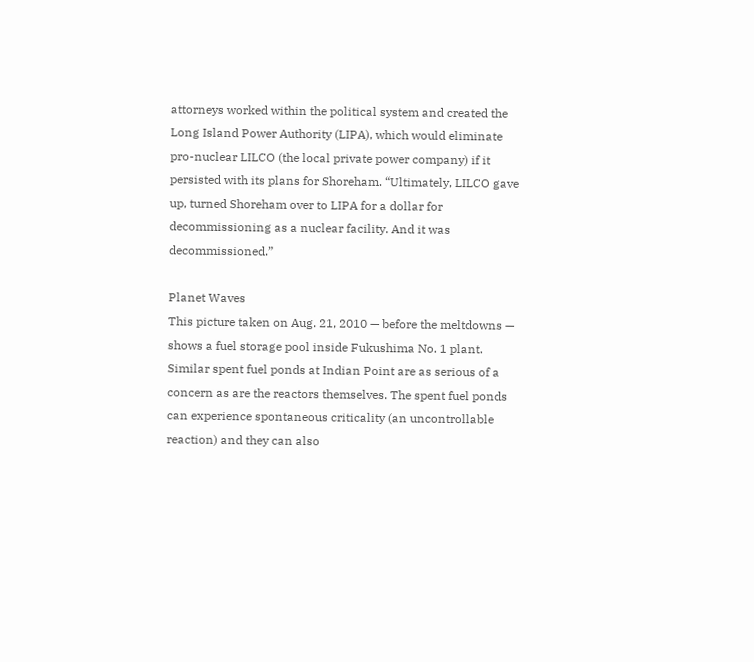attorneys worked within the political system and created the Long Island Power Authority (LIPA), which would eliminate pro-nuclear LILCO (the local private power company) if it persisted with its plans for Shoreham. “Ultimately, LILCO gave up, turned Shoreham over to LIPA for a dollar for decommissioning as a nuclear facility. And it was decommissioned.”

Planet Waves
This picture taken on Aug. 21, 2010 — before the meltdowns — shows a fuel storage pool inside Fukushima No. 1 plant. Similar spent fuel ponds at Indian Point are as serious of a concern as are the reactors themselves. The spent fuel ponds can experience spontaneous criticality (an uncontrollable reaction) and they can also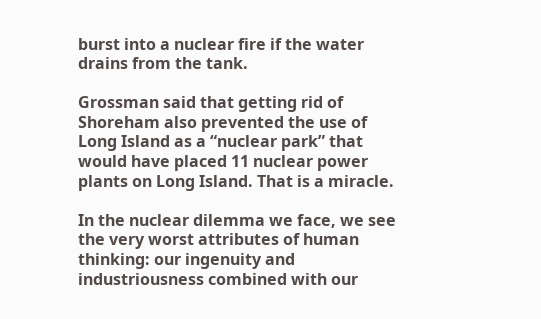burst into a nuclear fire if the water drains from the tank.

Grossman said that getting rid of Shoreham also prevented the use of Long Island as a “nuclear park” that would have placed 11 nuclear power plants on Long Island. That is a miracle.

In the nuclear dilemma we face, we see the very worst attributes of human thinking: our ingenuity and industriousness combined with our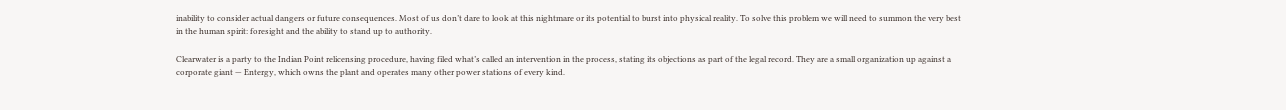inability to consider actual dangers or future consequences. Most of us don’t dare to look at this nightmare or its potential to burst into physical reality. To solve this problem we will need to summon the very best in the human spirit: foresight and the ability to stand up to authority.

Clearwater is a party to the Indian Point relicensing procedure, having filed what’s called an intervention in the process, stating its objections as part of the legal record. They are a small organization up against a corporate giant — Entergy, which owns the plant and operates many other power stations of every kind.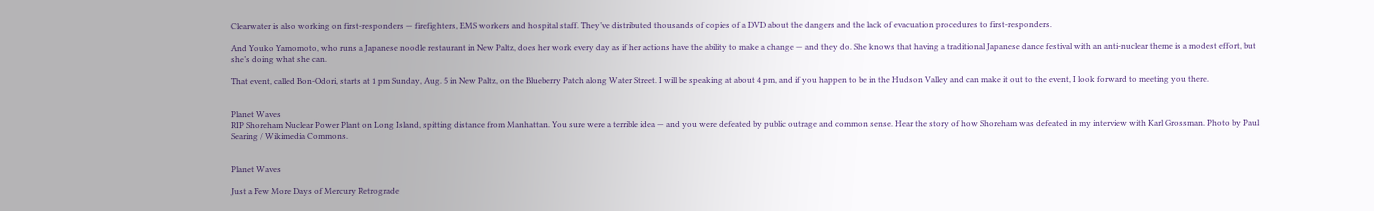Clearwater is also working on first-responders — firefighters, EMS workers and hospital staff. They’ve distributed thousands of copies of a DVD about the dangers and the lack of evacuation procedures to first-responders.

And Youko Yamomoto, who runs a Japanese noodle restaurant in New Paltz, does her work every day as if her actions have the ability to make a change — and they do. She knows that having a traditional Japanese dance festival with an anti-nuclear theme is a modest effort, but she’s doing what she can.

That event, called Bon-Odori, starts at 1 pm Sunday, Aug. 5 in New Paltz, on the Blueberry Patch along Water Street. I will be speaking at about 4 pm, and if you happen to be in the Hudson Valley and can make it out to the event, I look forward to meeting you there.


Planet Waves
RIP Shoreham Nuclear Power Plant on Long Island, spitting distance from Manhattan. You sure were a terrible idea — and you were defeated by public outrage and common sense. Hear the story of how Shoreham was defeated in my interview with Karl Grossman. Photo by Paul Searing / Wikimedia Commons.


Planet Waves

Just a Few More Days of Mercury Retrograde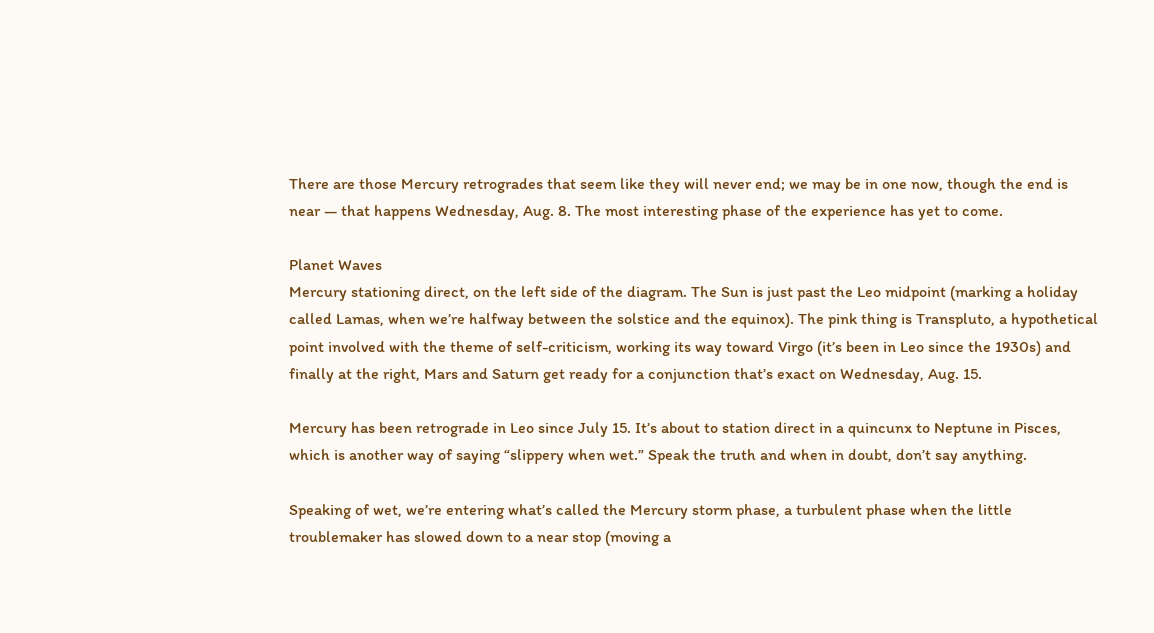There are those Mercury retrogrades that seem like they will never end; we may be in one now, though the end is near — that happens Wednesday, Aug. 8. The most interesting phase of the experience has yet to come.

Planet Waves
Mercury stationing direct, on the left side of the diagram. The Sun is just past the Leo midpoint (marking a holiday called Lamas, when we’re halfway between the solstice and the equinox). The pink thing is Transpluto, a hypothetical point involved with the theme of self-criticism, working its way toward Virgo (it’s been in Leo since the 1930s) and finally at the right, Mars and Saturn get ready for a conjunction that’s exact on Wednesday, Aug. 15.

Mercury has been retrograde in Leo since July 15. It’s about to station direct in a quincunx to Neptune in Pisces, which is another way of saying “slippery when wet.” Speak the truth and when in doubt, don’t say anything.

Speaking of wet, we’re entering what’s called the Mercury storm phase, a turbulent phase when the little troublemaker has slowed down to a near stop (moving a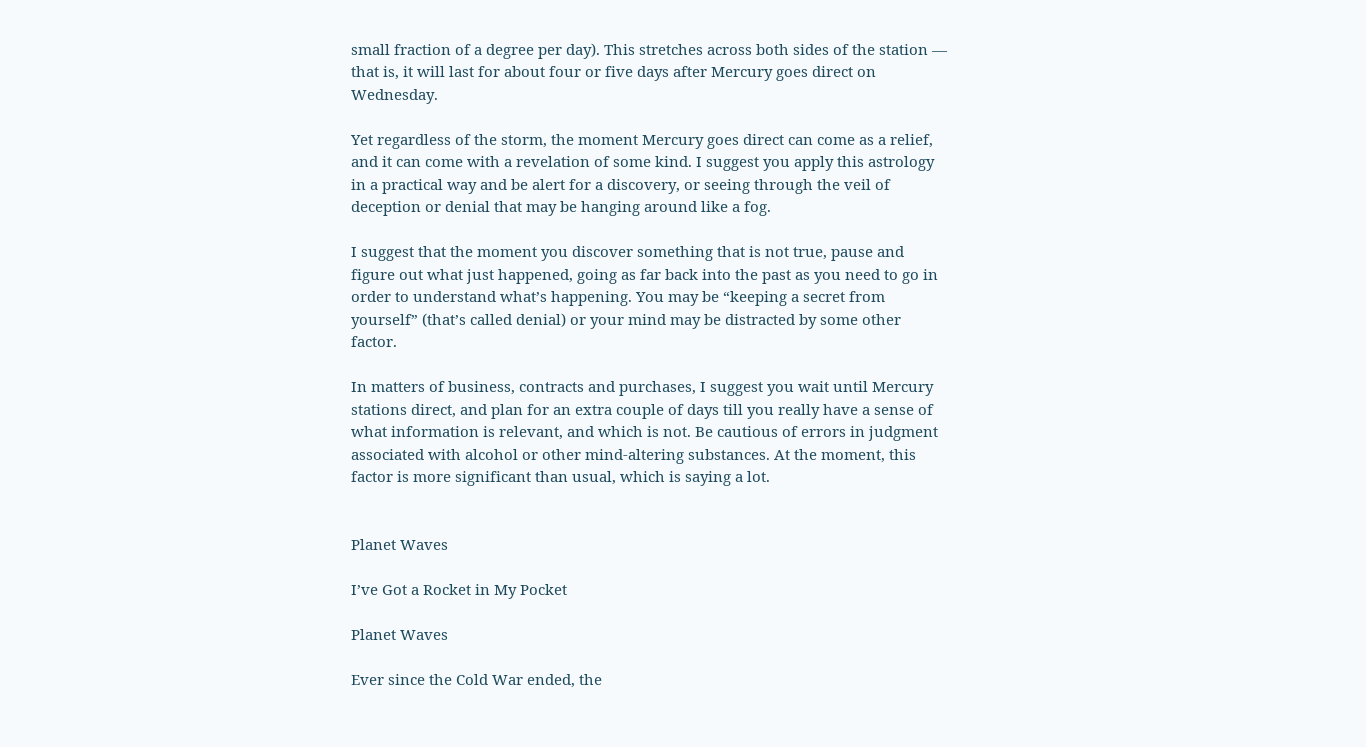small fraction of a degree per day). This stretches across both sides of the station — that is, it will last for about four or five days after Mercury goes direct on Wednesday.

Yet regardless of the storm, the moment Mercury goes direct can come as a relief, and it can come with a revelation of some kind. I suggest you apply this astrology in a practical way and be alert for a discovery, or seeing through the veil of deception or denial that may be hanging around like a fog.

I suggest that the moment you discover something that is not true, pause and figure out what just happened, going as far back into the past as you need to go in order to understand what’s happening. You may be “keeping a secret from yourself” (that’s called denial) or your mind may be distracted by some other factor.

In matters of business, contracts and purchases, I suggest you wait until Mercury stations direct, and plan for an extra couple of days till you really have a sense of what information is relevant, and which is not. Be cautious of errors in judgment associated with alcohol or other mind-altering substances. At the moment, this factor is more significant than usual, which is saying a lot.


Planet Waves

I’ve Got a Rocket in My Pocket

Planet Waves

Ever since the Cold War ended, the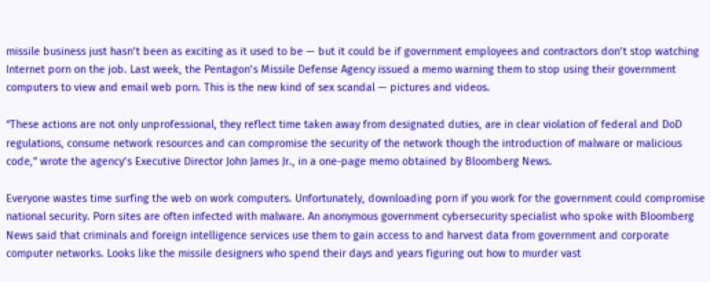missile business just hasn’t been as exciting as it used to be — but it could be if government employees and contractors don’t stop watching Internet porn on the job. Last week, the Pentagon’s Missile Defense Agency issued a memo warning them to stop using their government computers to view and email web porn. This is the new kind of sex scandal — pictures and videos.

“These actions are not only unprofessional, they reflect time taken away from designated duties, are in clear violation of federal and DoD regulations, consume network resources and can compromise the security of the network though the introduction of malware or malicious code,” wrote the agency’s Executive Director John James Jr., in a one-page memo obtained by Bloomberg News.

Everyone wastes time surfing the web on work computers. Unfortunately, downloading porn if you work for the government could compromise national security. Porn sites are often infected with malware. An anonymous government cybersecurity specialist who spoke with Bloomberg News said that criminals and foreign intelligence services use them to gain access to and harvest data from government and corporate computer networks. Looks like the missile designers who spend their days and years figuring out how to murder vast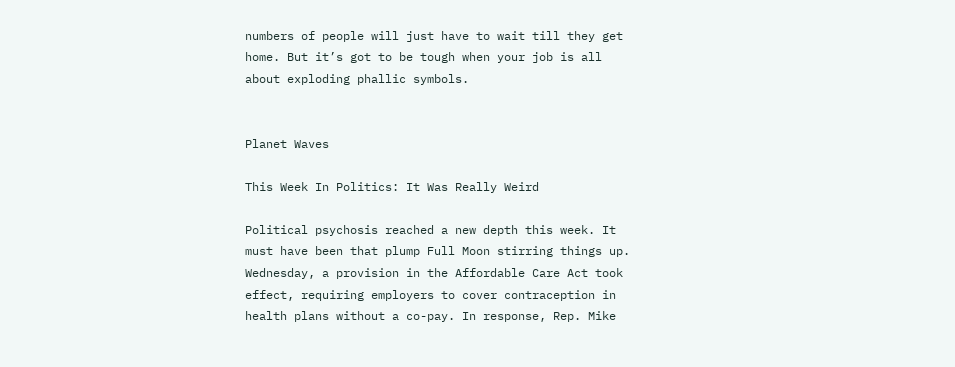numbers of people will just have to wait till they get home. But it’s got to be tough when your job is all about exploding phallic symbols.


Planet Waves

This Week In Politics: It Was Really Weird

Political psychosis reached a new depth this week. It must have been that plump Full Moon stirring things up. Wednesday, a provision in the Affordable Care Act took effect, requiring employers to cover contraception in health plans without a co-pay. In response, Rep. Mike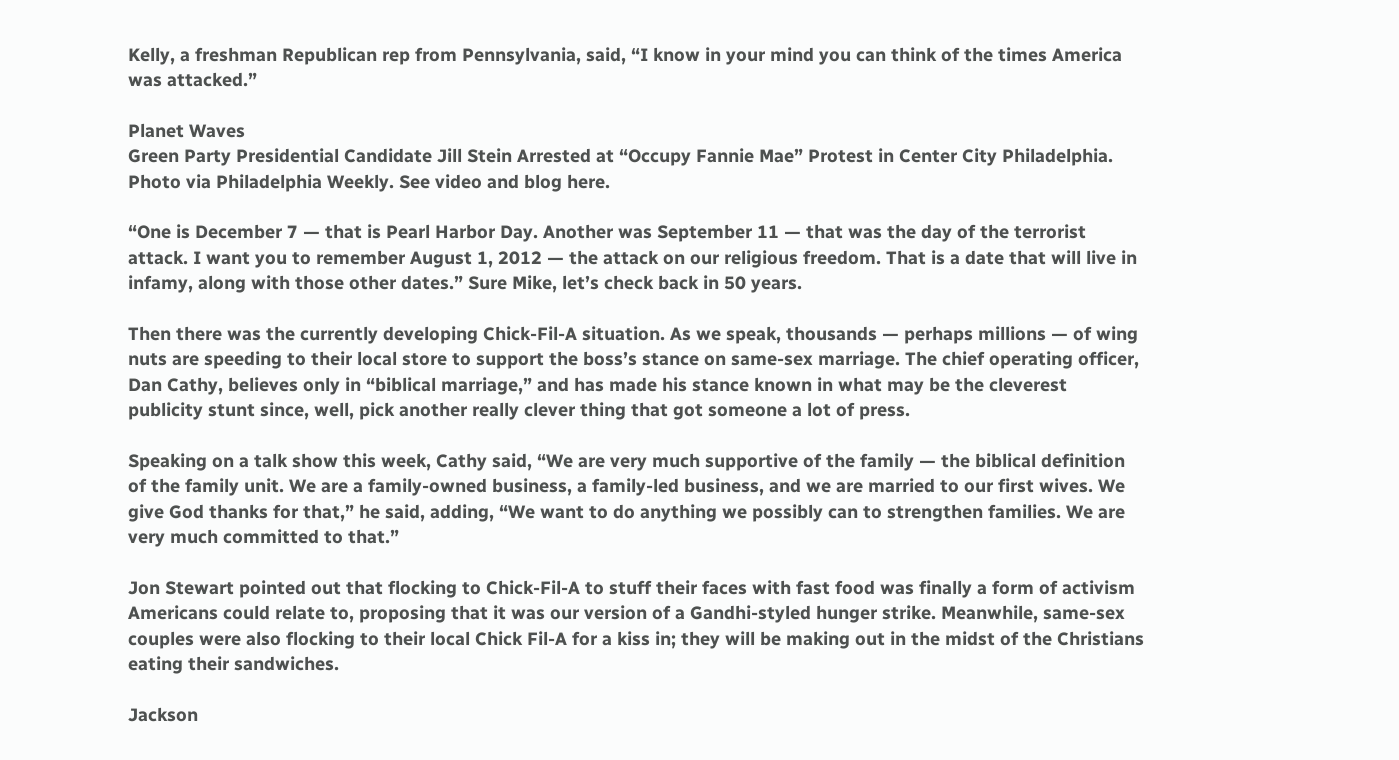Kelly, a freshman Republican rep from Pennsylvania, said, “I know in your mind you can think of the times America was attacked.”

Planet Waves
Green Party Presidential Candidate Jill Stein Arrested at “Occupy Fannie Mae” Protest in Center City Philadelphia. Photo via Philadelphia Weekly. See video and blog here.

“One is December 7 — that is Pearl Harbor Day. Another was September 11 — that was the day of the terrorist attack. I want you to remember August 1, 2012 — the attack on our religious freedom. That is a date that will live in infamy, along with those other dates.” Sure Mike, let’s check back in 50 years.

Then there was the currently developing Chick-Fil-A situation. As we speak, thousands — perhaps millions — of wing nuts are speeding to their local store to support the boss’s stance on same-sex marriage. The chief operating officer, Dan Cathy, believes only in “biblical marriage,” and has made his stance known in what may be the cleverest publicity stunt since, well, pick another really clever thing that got someone a lot of press.

Speaking on a talk show this week, Cathy said, “We are very much supportive of the family — the biblical definition of the family unit. We are a family-owned business, a family-led business, and we are married to our first wives. We give God thanks for that,” he said, adding, “We want to do anything we possibly can to strengthen families. We are very much committed to that.”

Jon Stewart pointed out that flocking to Chick-Fil-A to stuff their faces with fast food was finally a form of activism Americans could relate to, proposing that it was our version of a Gandhi-styled hunger strike. Meanwhile, same-sex couples were also flocking to their local Chick Fil-A for a kiss in; they will be making out in the midst of the Christians eating their sandwiches.

Jackson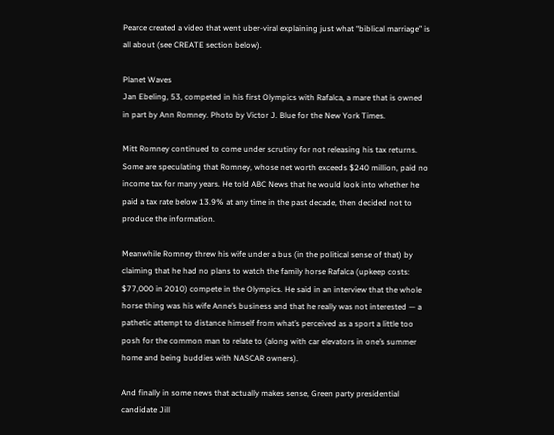Pearce created a video that went uber-viral explaining just what “biblical marriage” is all about (see CREATE section below).

Planet Waves
Jan Ebeling, 53, competed in his first Olympics with Rafalca, a mare that is owned in part by Ann Romney. Photo by Victor J. Blue for the New York Times.

Mitt Romney continued to come under scrutiny for not releasing his tax returns. Some are speculating that Romney, whose net worth exceeds $240 million, paid no income tax for many years. He told ABC News that he would look into whether he paid a tax rate below 13.9% at any time in the past decade, then decided not to produce the information.

Meanwhile Romney threw his wife under a bus (in the political sense of that) by claiming that he had no plans to watch the family horse Rafalca (upkeep costs: $77,000 in 2010) compete in the Olympics. He said in an interview that the whole horse thing was his wife Anne’s business and that he really was not interested — a pathetic attempt to distance himself from what’s perceived as a sport a little too posh for the common man to relate to (along with car elevators in one’s summer home and being buddies with NASCAR owners).

And finally in some news that actually makes sense, Green party presidential candidate Jill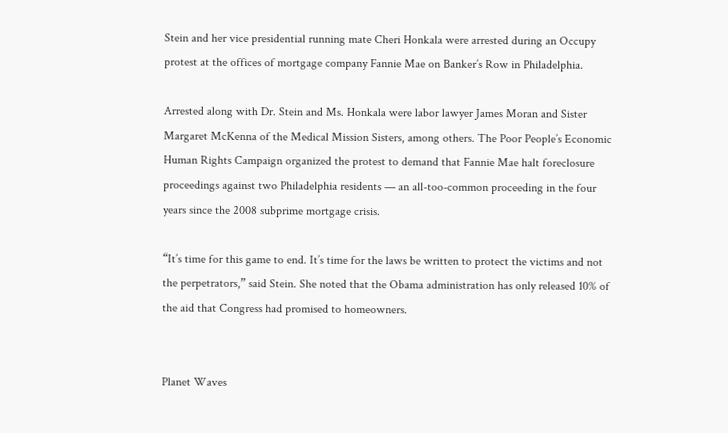Stein and her vice presidential running mate Cheri Honkala were arrested during an Occupy protest at the offices of mortgage company Fannie Mae on Banker’s Row in Philadelphia.

Arrested along with Dr. Stein and Ms. Honkala were labor lawyer James Moran and Sister Margaret McKenna of the Medical Mission Sisters, among others. The Poor People’s Economic Human Rights Campaign organized the protest to demand that Fannie Mae halt foreclosure proceedings against two Philadelphia residents — an all-too-common proceeding in the four years since the 2008 subprime mortgage crisis.

“It’s time for this game to end. It’s time for the laws be written to protect the victims and not the perpetrators,” said Stein. She noted that the Obama administration has only released 10% of the aid that Congress had promised to homeowners.


Planet Waves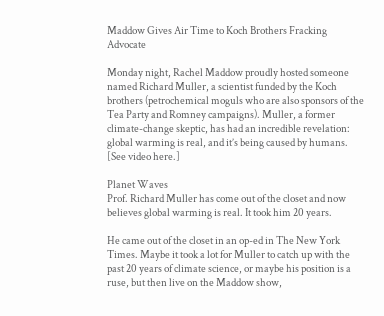Maddow Gives Air Time to Koch Brothers Fracking Advocate

Monday night, Rachel Maddow proudly hosted someone named Richard Muller, a scientist funded by the Koch brothers (petrochemical moguls who are also sponsors of the Tea Party and Romney campaigns). Muller, a former climate-change skeptic, has had an incredible revelation: global warming is real, and it’s being caused by humans. [See video here.]

Planet Waves
Prof. Richard Muller has come out of the closet and now believes global warming is real. It took him 20 years.

He came out of the closet in an op-ed in The New York Times. Maybe it took a lot for Muller to catch up with the past 20 years of climate science, or maybe his position is a ruse, but then live on the Maddow show,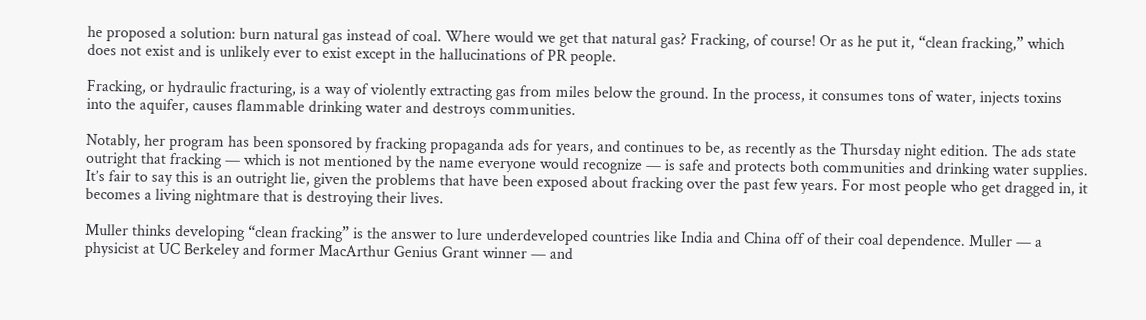he proposed a solution: burn natural gas instead of coal. Where would we get that natural gas? Fracking, of course! Or as he put it, “clean fracking,” which does not exist and is unlikely ever to exist except in the hallucinations of PR people.

Fracking, or hydraulic fracturing, is a way of violently extracting gas from miles below the ground. In the process, it consumes tons of water, injects toxins into the aquifer, causes flammable drinking water and destroys communities.

Notably, her program has been sponsored by fracking propaganda ads for years, and continues to be, as recently as the Thursday night edition. The ads state outright that fracking — which is not mentioned by the name everyone would recognize — is safe and protects both communities and drinking water supplies. It’s fair to say this is an outright lie, given the problems that have been exposed about fracking over the past few years. For most people who get dragged in, it becomes a living nightmare that is destroying their lives.

Muller thinks developing “clean fracking” is the answer to lure underdeveloped countries like India and China off of their coal dependence. Muller — a physicist at UC Berkeley and former MacArthur Genius Grant winner — and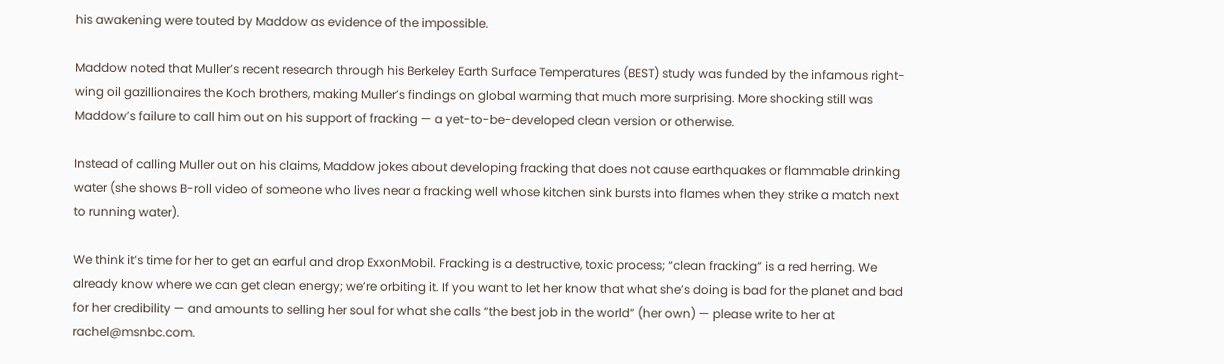his awakening were touted by Maddow as evidence of the impossible.

Maddow noted that Muller’s recent research through his Berkeley Earth Surface Temperatures (BEST) study was funded by the infamous right-wing oil gazillionaires the Koch brothers, making Muller’s findings on global warming that much more surprising. More shocking still was Maddow’s failure to call him out on his support of fracking — a yet-to-be-developed clean version or otherwise.

Instead of calling Muller out on his claims, Maddow jokes about developing fracking that does not cause earthquakes or flammable drinking water (she shows B-roll video of someone who lives near a fracking well whose kitchen sink bursts into flames when they strike a match next to running water).

We think it’s time for her to get an earful and drop ExxonMobil. Fracking is a destructive, toxic process; “clean fracking” is a red herring. We already know where we can get clean energy; we’re orbiting it. If you want to let her know that what she’s doing is bad for the planet and bad for her credibility — and amounts to selling her soul for what she calls “the best job in the world” (her own) — please write to her at rachel@msnbc.com.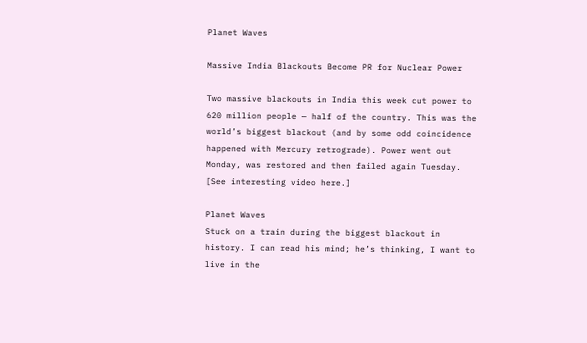Planet Waves

Massive India Blackouts Become PR for Nuclear Power

Two massive blackouts in India this week cut power to 620 million people — half of the country. This was the world’s biggest blackout (and by some odd coincidence happened with Mercury retrograde). Power went out Monday, was restored and then failed again Tuesday. [See interesting video here.]

Planet Waves
Stuck on a train during the biggest blackout in history. I can read his mind; he’s thinking, I want to live in the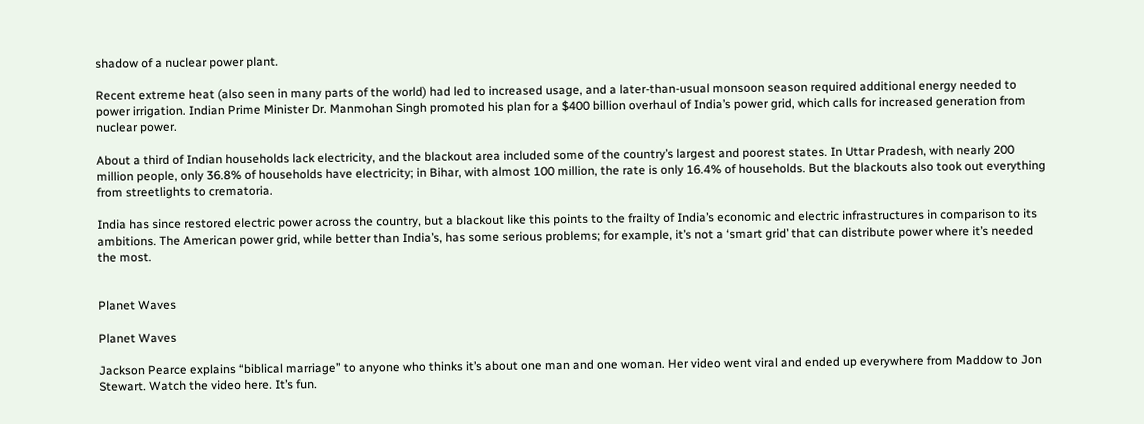shadow of a nuclear power plant.

Recent extreme heat (also seen in many parts of the world) had led to increased usage, and a later-than-usual monsoon season required additional energy needed to power irrigation. Indian Prime Minister Dr. Manmohan Singh promoted his plan for a $400 billion overhaul of India’s power grid, which calls for increased generation from nuclear power.

About a third of Indian households lack electricity, and the blackout area included some of the country’s largest and poorest states. In Uttar Pradesh, with nearly 200 million people, only 36.8% of households have electricity; in Bihar, with almost 100 million, the rate is only 16.4% of households. But the blackouts also took out everything from streetlights to crematoria.

India has since restored electric power across the country, but a blackout like this points to the frailty of India’s economic and electric infrastructures in comparison to its ambitions. The American power grid, while better than India’s, has some serious problems; for example, it’s not a ‘smart grid’ that can distribute power where it’s needed the most.


Planet Waves

Planet Waves

Jackson Pearce explains “biblical marriage” to anyone who thinks it’s about one man and one woman. Her video went viral and ended up everywhere from Maddow to Jon Stewart. Watch the video here. It’s fun.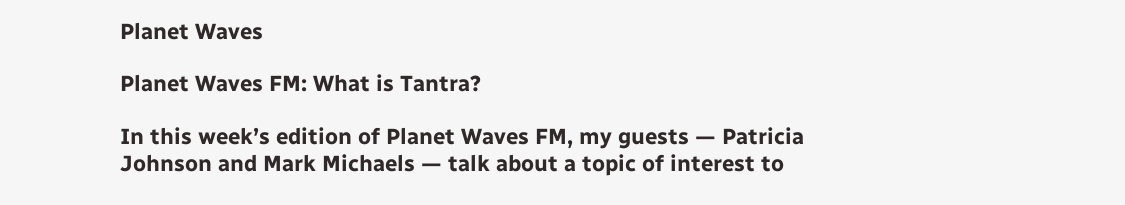Planet Waves

Planet Waves FM: What is Tantra?

In this week’s edition of Planet Waves FM, my guests — Patricia Johnson and Mark Michaels — talk about a topic of interest to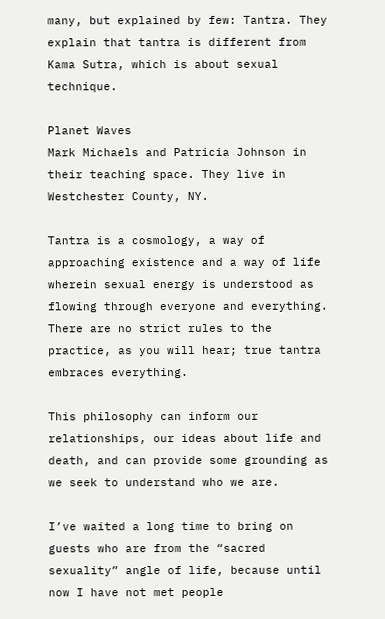many, but explained by few: Tantra. They explain that tantra is different from Kama Sutra, which is about sexual technique.

Planet Waves
Mark Michaels and Patricia Johnson in their teaching space. They live in Westchester County, NY.

Tantra is a cosmology, a way of approaching existence and a way of life wherein sexual energy is understood as flowing through everyone and everything. There are no strict rules to the practice, as you will hear; true tantra embraces everything.

This philosophy can inform our relationships, our ideas about life and death, and can provide some grounding as we seek to understand who we are.

I’ve waited a long time to bring on guests who are from the “sacred sexuality” angle of life, because until now I have not met people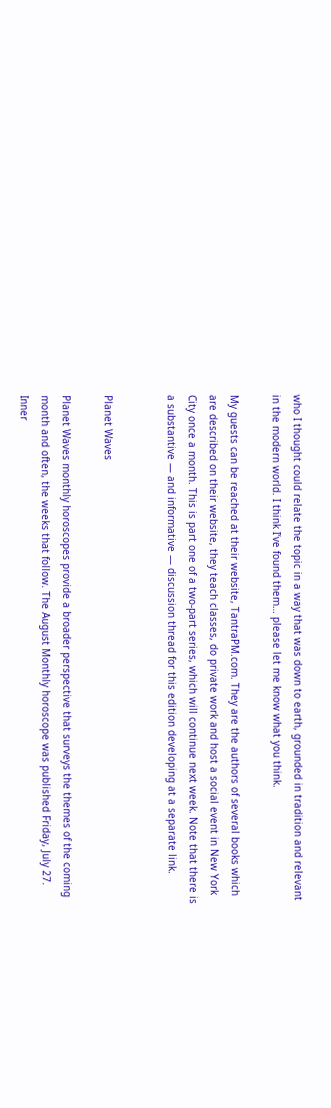who I thought could relate the topic in a way that was down to earth, grounded in tradition and relevant in the modern world. I think I’ve found them… please let me know what you think.

My guests can be reached at their website, TantraPM.com. They are the authors of several books which are described on their website, they teach classes, do private work and host a social event in New York City once a month. This is part one of a two-part series, which will continue next week. Note that there is a substantive — and informative — discussion thread for this edition developing at a separate link.


Planet Waves

Planet Waves monthly horoscopes provide a broader perspective that surveys the themes of the coming month and often, the weeks that follow. The August Monthly horoscope was published Friday, July 27. Inner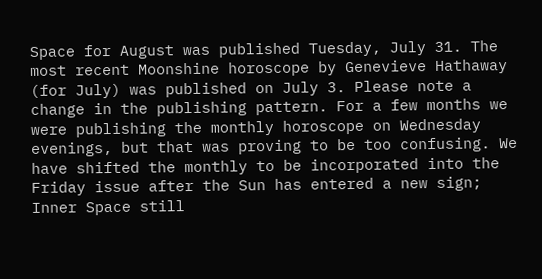Space for August was published Tuesday, July 31. The most recent Moonshine horoscope by Genevieve Hathaway (for July) was published on July 3. Please note a change in the publishing pattern. For a few months we were publishing the monthly horoscope on Wednesday evenings, but that was proving to be too confusing. We have shifted the monthly to be incorporated into the Friday issue after the Sun has entered a new sign; Inner Space still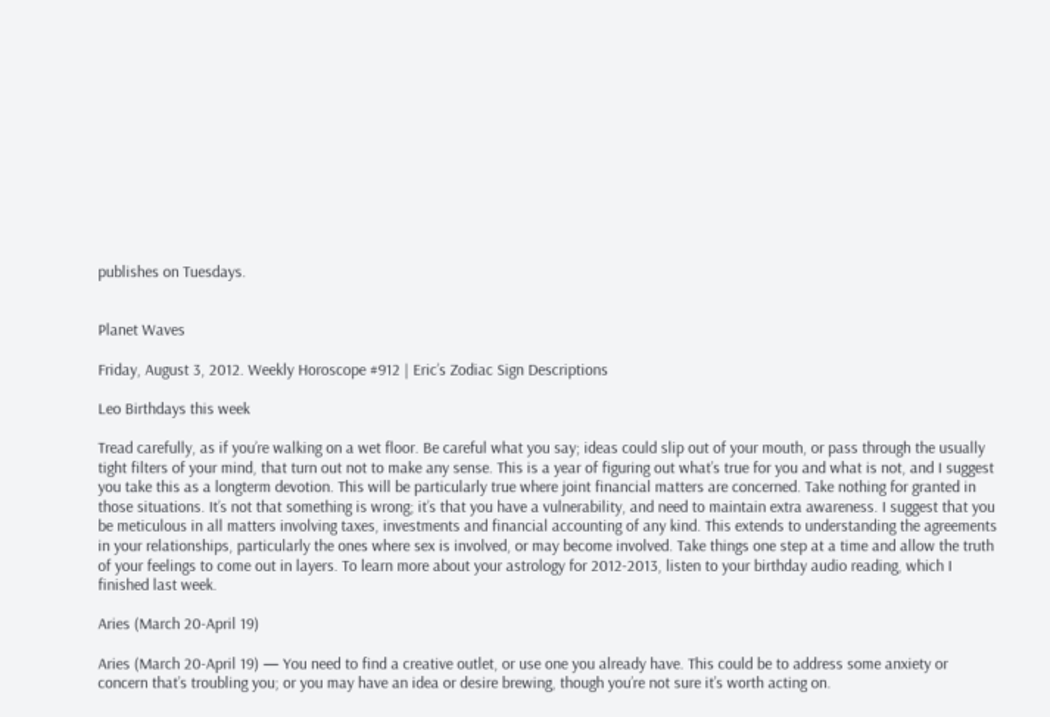publishes on Tuesdays.


Planet Waves

Friday, August 3, 2012. Weekly Horoscope #912 | Eric’s Zodiac Sign Descriptions

Leo Birthdays this week

Tread carefully, as if you’re walking on a wet floor. Be careful what you say; ideas could slip out of your mouth, or pass through the usually tight filters of your mind, that turn out not to make any sense. This is a year of figuring out what’s true for you and what is not, and I suggest you take this as a longterm devotion. This will be particularly true where joint financial matters are concerned. Take nothing for granted in those situations. It’s not that something is wrong; it’s that you have a vulnerability, and need to maintain extra awareness. I suggest that you be meticulous in all matters involving taxes, investments and financial accounting of any kind. This extends to understanding the agreements in your relationships, particularly the ones where sex is involved, or may become involved. Take things one step at a time and allow the truth of your feelings to come out in layers. To learn more about your astrology for 2012-2013, listen to your birthday audio reading, which I finished last week.

Aries (March 20-April 19)

Aries (March 20-April 19) — You need to find a creative outlet, or use one you already have. This could be to address some anxiety or concern that’s troubling you; or you may have an idea or desire brewing, though you’re not sure it’s worth acting on.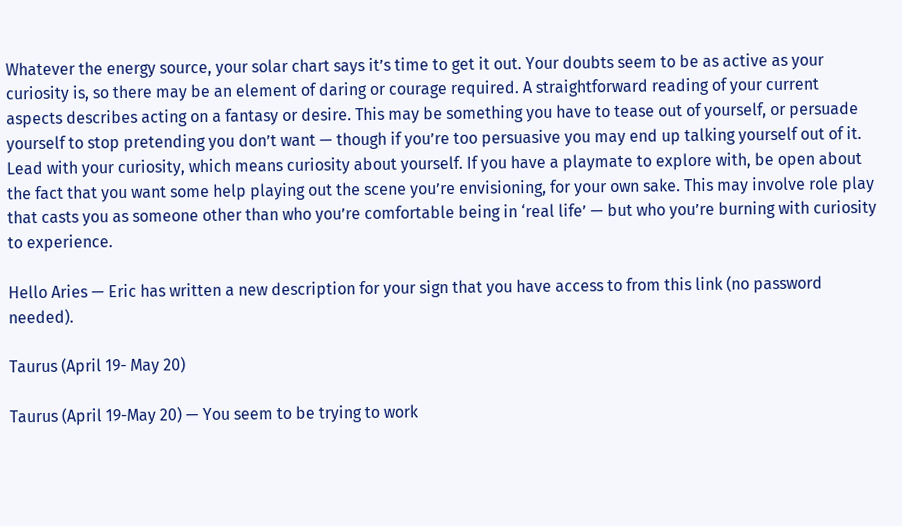Whatever the energy source, your solar chart says it’s time to get it out. Your doubts seem to be as active as your curiosity is, so there may be an element of daring or courage required. A straightforward reading of your current aspects describes acting on a fantasy or desire. This may be something you have to tease out of yourself, or persuade yourself to stop pretending you don’t want — though if you’re too persuasive you may end up talking yourself out of it. Lead with your curiosity, which means curiosity about yourself. If you have a playmate to explore with, be open about the fact that you want some help playing out the scene you’re envisioning, for your own sake. This may involve role play that casts you as someone other than who you’re comfortable being in ‘real life’ — but who you’re burning with curiosity to experience.

Hello Aries — Eric has written a new description for your sign that you have access to from this link (no password needed).

Taurus (April 19- May 20)

Taurus (April 19-May 20) — You seem to be trying to work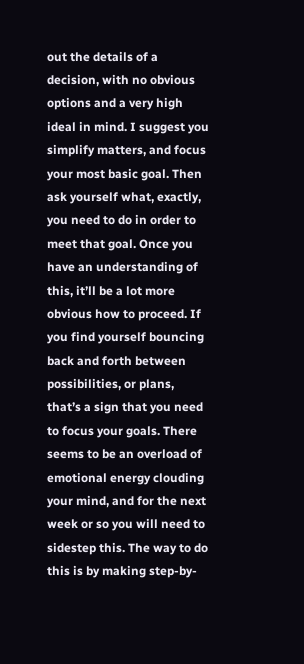out the details of a decision, with no obvious options and a very high ideal in mind. I suggest you simplify matters, and focus your most basic goal. Then ask yourself what, exactly, you need to do in order to meet that goal. Once you have an understanding of this, it’ll be a lot more obvious how to proceed. If you find yourself bouncing back and forth between possibilities, or plans, that’s a sign that you need to focus your goals. There seems to be an overload of emotional energy clouding your mind, and for the next week or so you will need to sidestep this. The way to do this is by making step-by-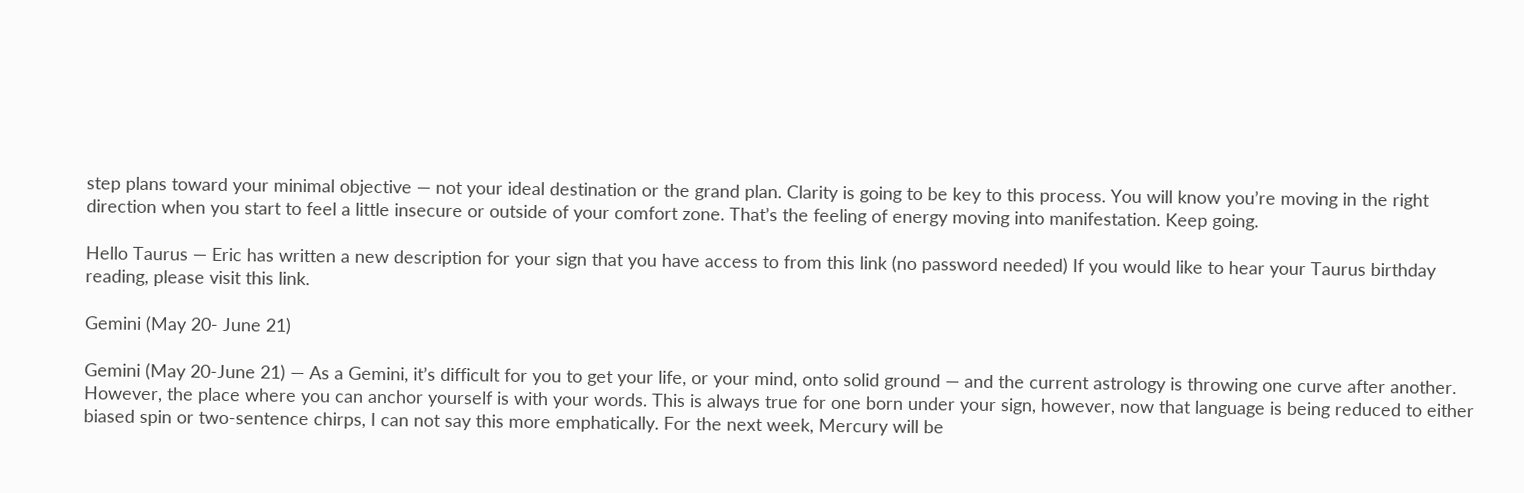step plans toward your minimal objective — not your ideal destination or the grand plan. Clarity is going to be key to this process. You will know you’re moving in the right direction when you start to feel a little insecure or outside of your comfort zone. That’s the feeling of energy moving into manifestation. Keep going.

Hello Taurus — Eric has written a new description for your sign that you have access to from this link (no password needed) If you would like to hear your Taurus birthday reading, please visit this link.

Gemini (May 20- June 21)

Gemini (May 20-June 21) — As a Gemini, it’s difficult for you to get your life, or your mind, onto solid ground — and the current astrology is throwing one curve after another. However, the place where you can anchor yourself is with your words. This is always true for one born under your sign, however, now that language is being reduced to either biased spin or two-sentence chirps, I can not say this more emphatically. For the next week, Mercury will be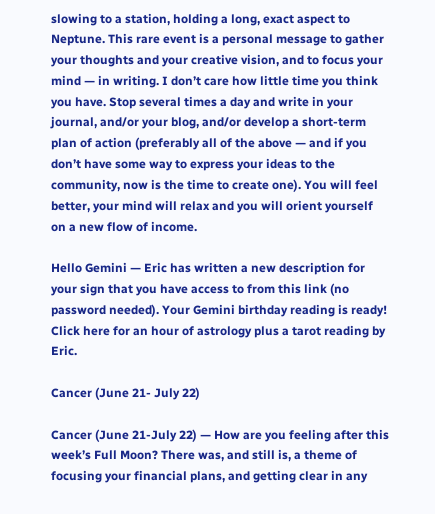slowing to a station, holding a long, exact aspect to Neptune. This rare event is a personal message to gather your thoughts and your creative vision, and to focus your mind — in writing. I don’t care how little time you think you have. Stop several times a day and write in your journal, and/or your blog, and/or develop a short-term plan of action (preferably all of the above — and if you don’t have some way to express your ideas to the community, now is the time to create one). You will feel better, your mind will relax and you will orient yourself on a new flow of income.

Hello Gemini — Eric has written a new description for your sign that you have access to from this link (no password needed). Your Gemini birthday reading is ready! Click here for an hour of astrology plus a tarot reading by Eric.

Cancer (June 21- July 22)

Cancer (June 21-July 22) — How are you feeling after this week’s Full Moon? There was, and still is, a theme of focusing your financial plans, and getting clear in any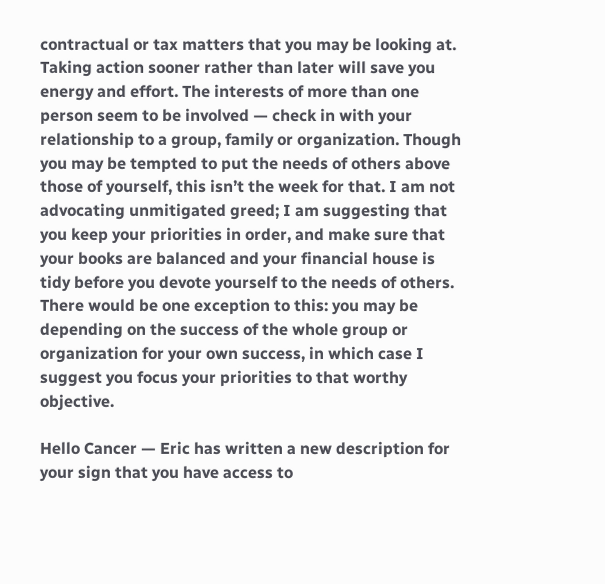contractual or tax matters that you may be looking at. Taking action sooner rather than later will save you energy and effort. The interests of more than one person seem to be involved — check in with your relationship to a group, family or organization. Though you may be tempted to put the needs of others above those of yourself, this isn’t the week for that. I am not advocating unmitigated greed; I am suggesting that you keep your priorities in order, and make sure that your books are balanced and your financial house is tidy before you devote yourself to the needs of others. There would be one exception to this: you may be depending on the success of the whole group or organization for your own success, in which case I suggest you focus your priorities to that worthy objective.

Hello Cancer — Eric has written a new description for your sign that you have access to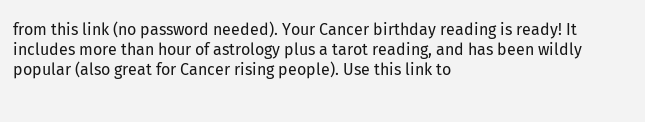from this link (no password needed). Your Cancer birthday reading is ready! It includes more than hour of astrology plus a tarot reading, and has been wildly popular (also great for Cancer rising people). Use this link to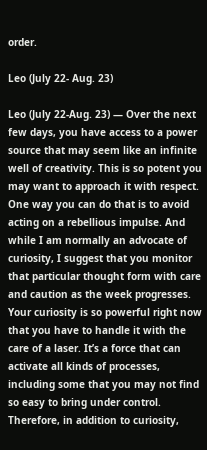order.

Leo (July 22- Aug. 23)

Leo (July 22-Aug. 23) — Over the next few days, you have access to a power source that may seem like an infinite well of creativity. This is so potent you may want to approach it with respect. One way you can do that is to avoid acting on a rebellious impulse. And while I am normally an advocate of curiosity, I suggest that you monitor that particular thought form with care and caution as the week progresses. Your curiosity is so powerful right now that you have to handle it with the care of a laser. It’s a force that can activate all kinds of processes, including some that you may not find so easy to bring under control. Therefore, in addition to curiosity,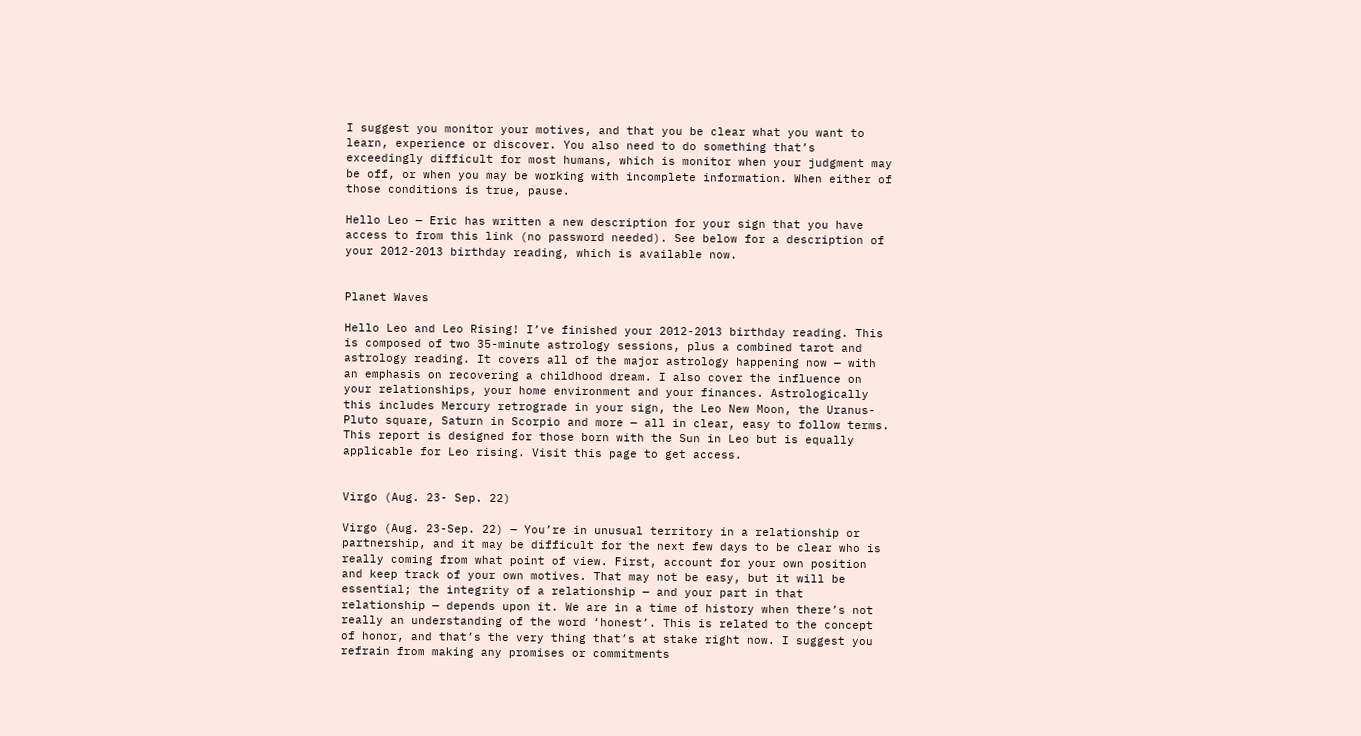I suggest you monitor your motives, and that you be clear what you want to learn, experience or discover. You also need to do something that’s exceedingly difficult for most humans, which is monitor when your judgment may be off, or when you may be working with incomplete information. When either of those conditions is true, pause.

Hello Leo — Eric has written a new description for your sign that you have access to from this link (no password needed). See below for a description of your 2012-2013 birthday reading, which is available now.


Planet Waves

Hello Leo and Leo Rising! I’ve finished your 2012-2013 birthday reading. This is composed of two 35-minute astrology sessions, plus a combined tarot and astrology reading. It covers all of the major astrology happening now — with an emphasis on recovering a childhood dream. I also cover the influence on your relationships, your home environment and your finances. Astrologically this includes Mercury retrograde in your sign, the Leo New Moon, the Uranus-Pluto square, Saturn in Scorpio and more — all in clear, easy to follow terms. This report is designed for those born with the Sun in Leo but is equally applicable for Leo rising. Visit this page to get access.


Virgo (Aug. 23- Sep. 22)

Virgo (Aug. 23-Sep. 22) — You’re in unusual territory in a relationship or partnership, and it may be difficult for the next few days to be clear who is really coming from what point of view. First, account for your own position and keep track of your own motives. That may not be easy, but it will be essential; the integrity of a relationship — and your part in that relationship — depends upon it. We are in a time of history when there’s not really an understanding of the word ‘honest’. This is related to the concept of honor, and that’s the very thing that’s at stake right now. I suggest you refrain from making any promises or commitments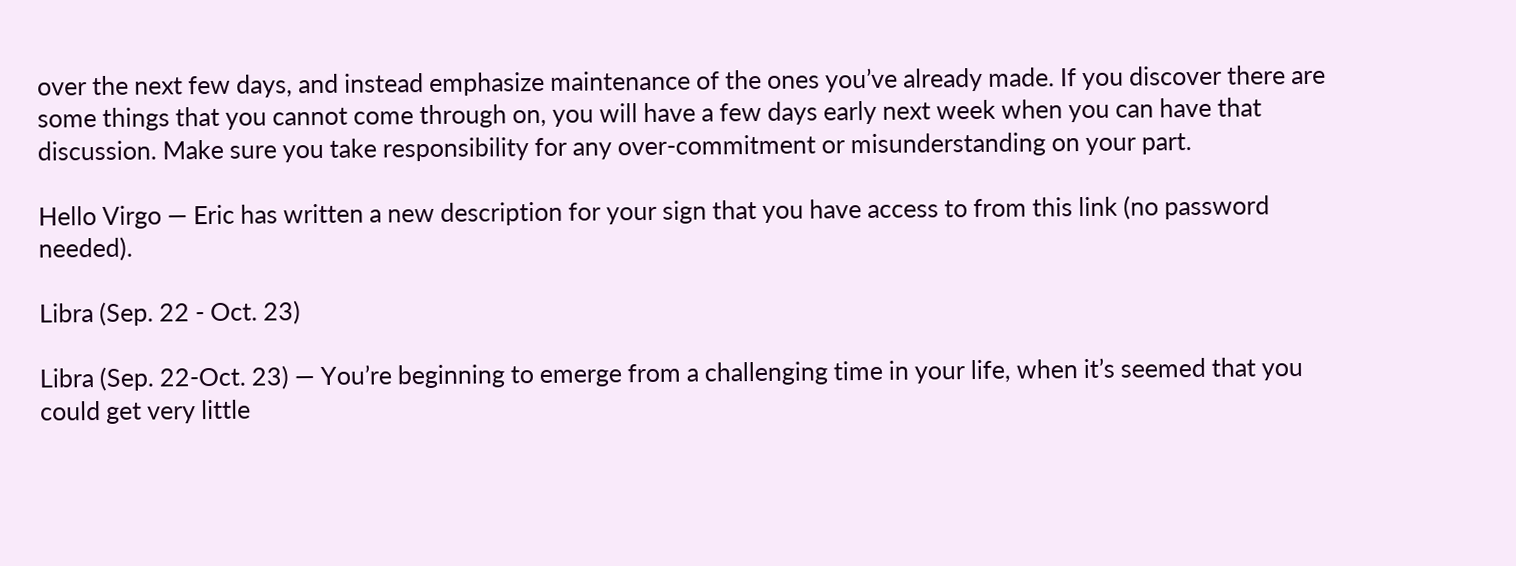over the next few days, and instead emphasize maintenance of the ones you’ve already made. If you discover there are some things that you cannot come through on, you will have a few days early next week when you can have that discussion. Make sure you take responsibility for any over-commitment or misunderstanding on your part.

Hello Virgo — Eric has written a new description for your sign that you have access to from this link (no password needed).

Libra (Sep. 22 - Oct. 23)

Libra (Sep. 22-Oct. 23) — You’re beginning to emerge from a challenging time in your life, when it’s seemed that you could get very little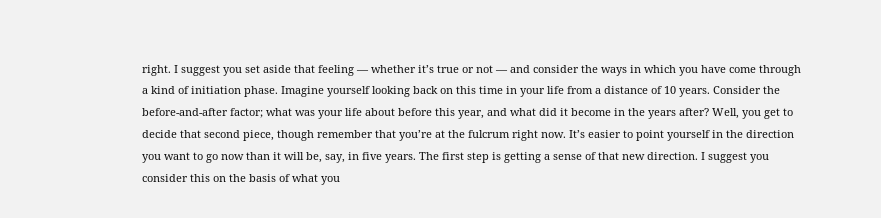right. I suggest you set aside that feeling — whether it’s true or not — and consider the ways in which you have come through a kind of initiation phase. Imagine yourself looking back on this time in your life from a distance of 10 years. Consider the before-and-after factor; what was your life about before this year, and what did it become in the years after? Well, you get to decide that second piece, though remember that you’re at the fulcrum right now. It’s easier to point yourself in the direction you want to go now than it will be, say, in five years. The first step is getting a sense of that new direction. I suggest you consider this on the basis of what you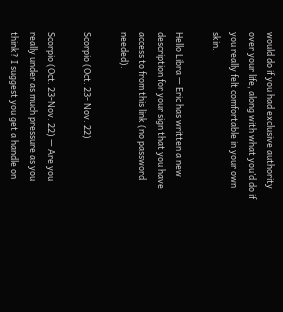would do if you had exclusive authority over your life, along with what you’d do if you really felt comfortable in your own skin.

Hello Libra — Eric has written a new description for your sign that you have access to from this link (no password needed).

Scorpio (Oct. 23- Nov. 22)

Scorpio (Oct. 23-Nov. 22) — Are you really under as much pressure as you think? I suggest you get a handle on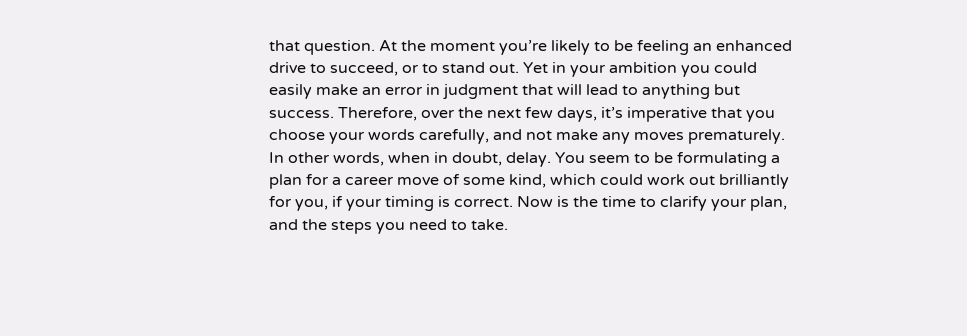that question. At the moment you’re likely to be feeling an enhanced drive to succeed, or to stand out. Yet in your ambition you could easily make an error in judgment that will lead to anything but success. Therefore, over the next few days, it’s imperative that you choose your words carefully, and not make any moves prematurely. In other words, when in doubt, delay. You seem to be formulating a plan for a career move of some kind, which could work out brilliantly for you, if your timing is correct. Now is the time to clarify your plan, and the steps you need to take.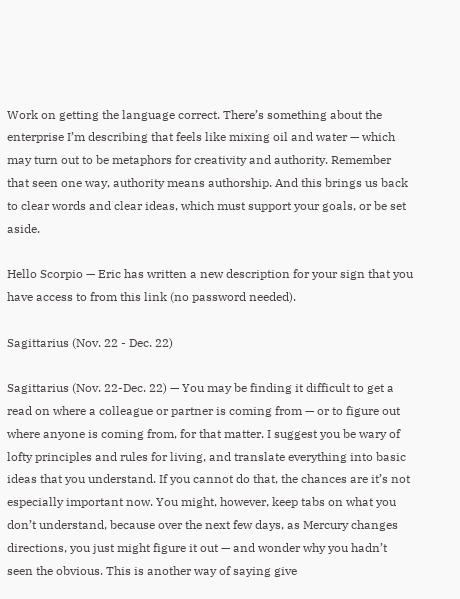Work on getting the language correct. There’s something about the enterprise I’m describing that feels like mixing oil and water — which may turn out to be metaphors for creativity and authority. Remember that seen one way, authority means authorship. And this brings us back to clear words and clear ideas, which must support your goals, or be set aside.

Hello Scorpio — Eric has written a new description for your sign that you have access to from this link (no password needed).

Sagittarius (Nov. 22 - Dec. 22)

Sagittarius (Nov. 22-Dec. 22) — You may be finding it difficult to get a read on where a colleague or partner is coming from — or to figure out where anyone is coming from, for that matter. I suggest you be wary of lofty principles and rules for living, and translate everything into basic ideas that you understand. If you cannot do that, the chances are it’s not especially important now. You might, however, keep tabs on what you don’t understand, because over the next few days, as Mercury changes directions, you just might figure it out — and wonder why you hadn’t seen the obvious. This is another way of saying give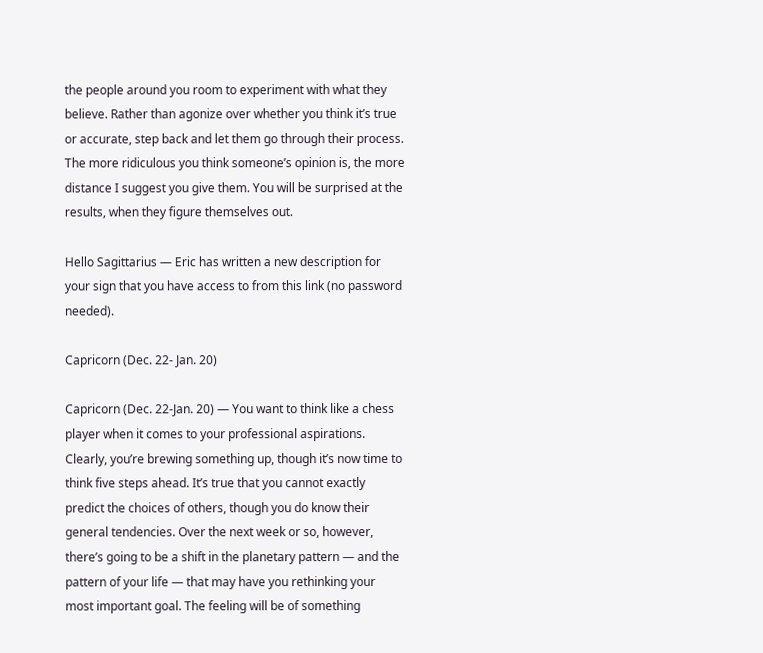the people around you room to experiment with what they believe. Rather than agonize over whether you think it’s true or accurate, step back and let them go through their process. The more ridiculous you think someone’s opinion is, the more distance I suggest you give them. You will be surprised at the results, when they figure themselves out.

Hello Sagittarius — Eric has written a new description for your sign that you have access to from this link (no password needed).

Capricorn (Dec. 22- Jan. 20)

Capricorn (Dec. 22-Jan. 20) — You want to think like a chess player when it comes to your professional aspirations. Clearly, you’re brewing something up, though it’s now time to think five steps ahead. It’s true that you cannot exactly predict the choices of others, though you do know their general tendencies. Over the next week or so, however, there’s going to be a shift in the planetary pattern — and the pattern of your life — that may have you rethinking your most important goal. The feeling will be of something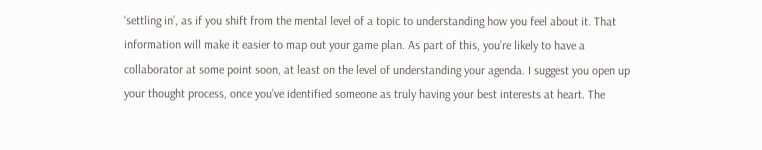‘settling in’, as if you shift from the mental level of a topic to understanding how you feel about it. That information will make it easier to map out your game plan. As part of this, you’re likely to have a collaborator at some point soon, at least on the level of understanding your agenda. I suggest you open up your thought process, once you’ve identified someone as truly having your best interests at heart. The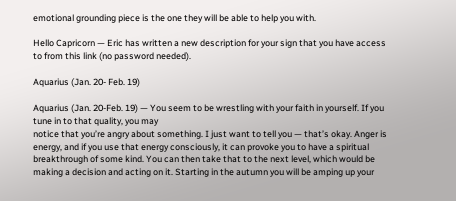emotional grounding piece is the one they will be able to help you with.

Hello Capricorn — Eric has written a new description for your sign that you have access to from this link (no password needed).

Aquarius (Jan. 20- Feb. 19)

Aquarius (Jan. 20-Feb. 19) — You seem to be wrestling with your faith in yourself. If you tune in to that quality, you may
notice that you’re angry about something. I just want to tell you — that’s okay. Anger is energy, and if you use that energy consciously, it can provoke you to have a spiritual breakthrough of some kind. You can then take that to the next level, which would be making a decision and acting on it. Starting in the autumn you will be amping up your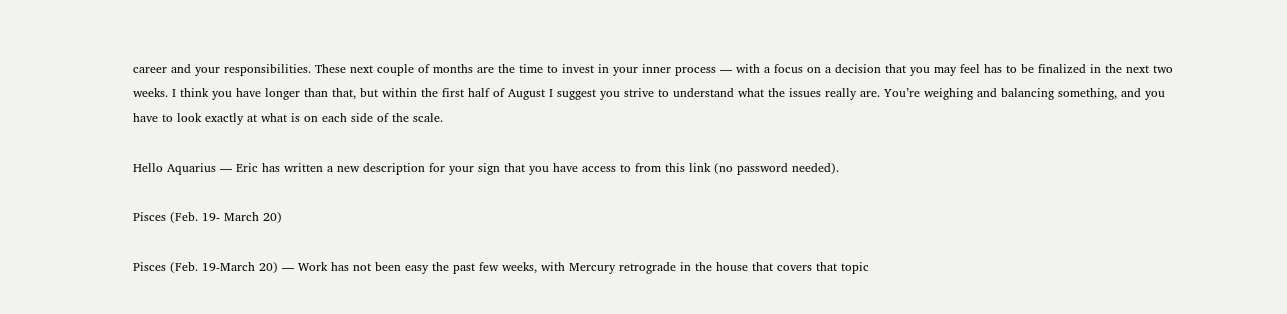career and your responsibilities. These next couple of months are the time to invest in your inner process — with a focus on a decision that you may feel has to be finalized in the next two weeks. I think you have longer than that, but within the first half of August I suggest you strive to understand what the issues really are. You’re weighing and balancing something, and you have to look exactly at what is on each side of the scale.

Hello Aquarius — Eric has written a new description for your sign that you have access to from this link (no password needed).

Pisces (Feb. 19- March 20)

Pisces (Feb. 19-March 20) — Work has not been easy the past few weeks, with Mercury retrograde in the house that covers that topic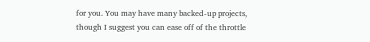for you. You may have many backed-up projects, though I suggest you can ease off of the throttle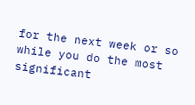for the next week or so while you do the most significant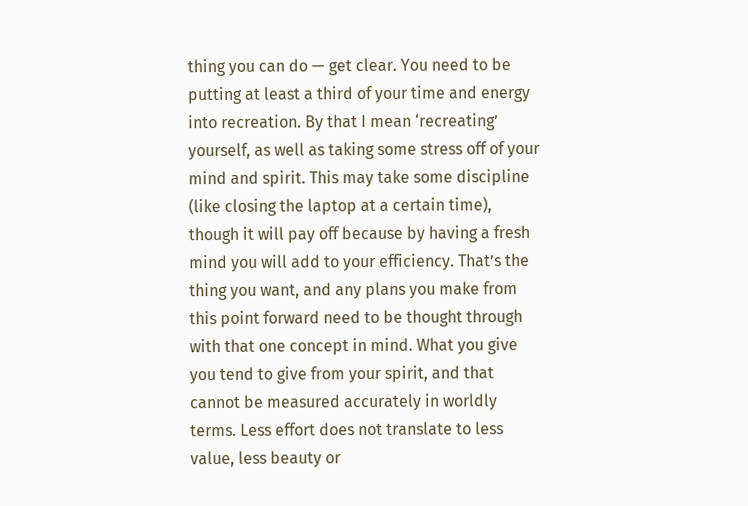thing you can do — get clear. You need to be putting at least a third of your time and energy into recreation. By that I mean ‘recreating’ yourself, as well as taking some stress off of your mind and spirit. This may take some discipline (like closing the laptop at a certain time), though it will pay off because by having a fresh mind you will add to your efficiency. That’s the thing you want, and any plans you make from this point forward need to be thought through with that one concept in mind. What you give you tend to give from your spirit, and that cannot be measured accurately in worldly terms. Less effort does not translate to less value, less beauty or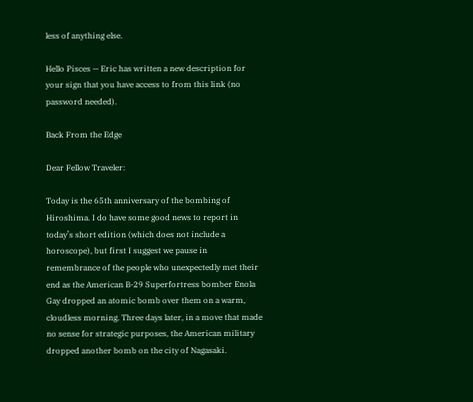less of anything else.

Hello Pisces — Eric has written a new description for your sign that you have access to from this link (no password needed).

Back From the Edge

Dear Fellow Traveler:

Today is the 65th anniversary of the bombing of Hiroshima. I do have some good news to report in today’s short edition (which does not include a horoscope), but first I suggest we pause in remembrance of the people who unexpectedly met their end as the American B-29 Superfortress bomber Enola Gay dropped an atomic bomb over them on a warm, cloudless morning. Three days later, in a move that made no sense for strategic purposes, the American military dropped another bomb on the city of Nagasaki.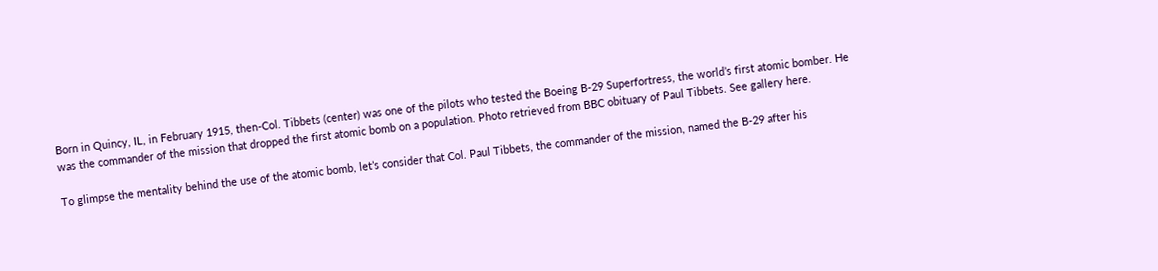Born in Quincy, IL, in February 1915, then-Col. Tibbets (center) was one of the pilots who tested the Boeing B-29 Superfortress, the world’s first atomic bomber. He was the commander of the mission that dropped the first atomic bomb on a population. Photo retrieved from BBC obituary of Paul Tibbets. See gallery here.

To glimpse the mentality behind the use of the atomic bomb, let’s consider that Col. Paul Tibbets, the commander of the mission, named the B-29 after his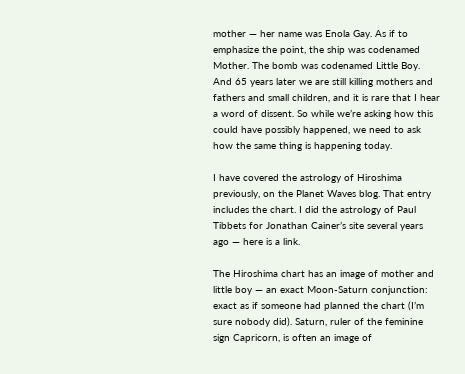mother — her name was Enola Gay. As if to emphasize the point, the ship was codenamed Mother. The bomb was codenamed Little Boy. And 65 years later we are still killing mothers and fathers and small children, and it is rare that I hear a word of dissent. So while we’re asking how this could have possibly happened, we need to ask how the same thing is happening today.

I have covered the astrology of Hiroshima previously, on the Planet Waves blog. That entry includes the chart. I did the astrology of Paul Tibbets for Jonathan Cainer’s site several years ago — here is a link.

The Hiroshima chart has an image of mother and little boy — an exact Moon-Saturn conjunction: exact as if someone had planned the chart (I’m sure nobody did). Saturn, ruler of the feminine sign Capricorn, is often an image of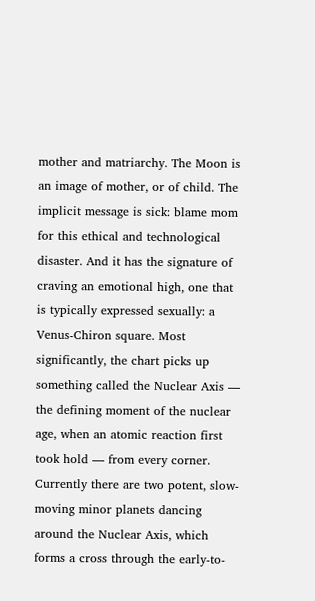mother and matriarchy. The Moon is an image of mother, or of child. The implicit message is sick: blame mom for this ethical and technological disaster. And it has the signature of craving an emotional high, one that is typically expressed sexually: a Venus-Chiron square. Most significantly, the chart picks up something called the Nuclear Axis — the defining moment of the nuclear age, when an atomic reaction first took hold — from every corner. Currently there are two potent, slow-moving minor planets dancing around the Nuclear Axis, which forms a cross through the early-to-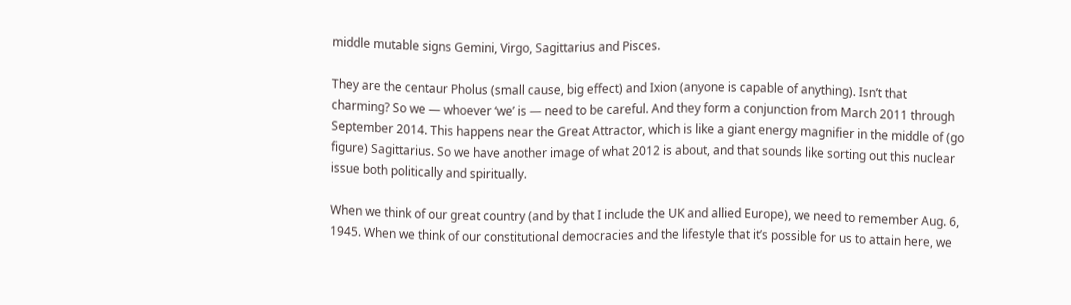middle mutable signs Gemini, Virgo, Sagittarius and Pisces.

They are the centaur Pholus (small cause, big effect) and Ixion (anyone is capable of anything). Isn’t that charming? So we — whoever ‘we’ is — need to be careful. And they form a conjunction from March 2011 through September 2014. This happens near the Great Attractor, which is like a giant energy magnifier in the middle of (go figure) Sagittarius. So we have another image of what 2012 is about, and that sounds like sorting out this nuclear issue both politically and spiritually.

When we think of our great country (and by that I include the UK and allied Europe), we need to remember Aug. 6, 1945. When we think of our constitutional democracies and the lifestyle that it’s possible for us to attain here, we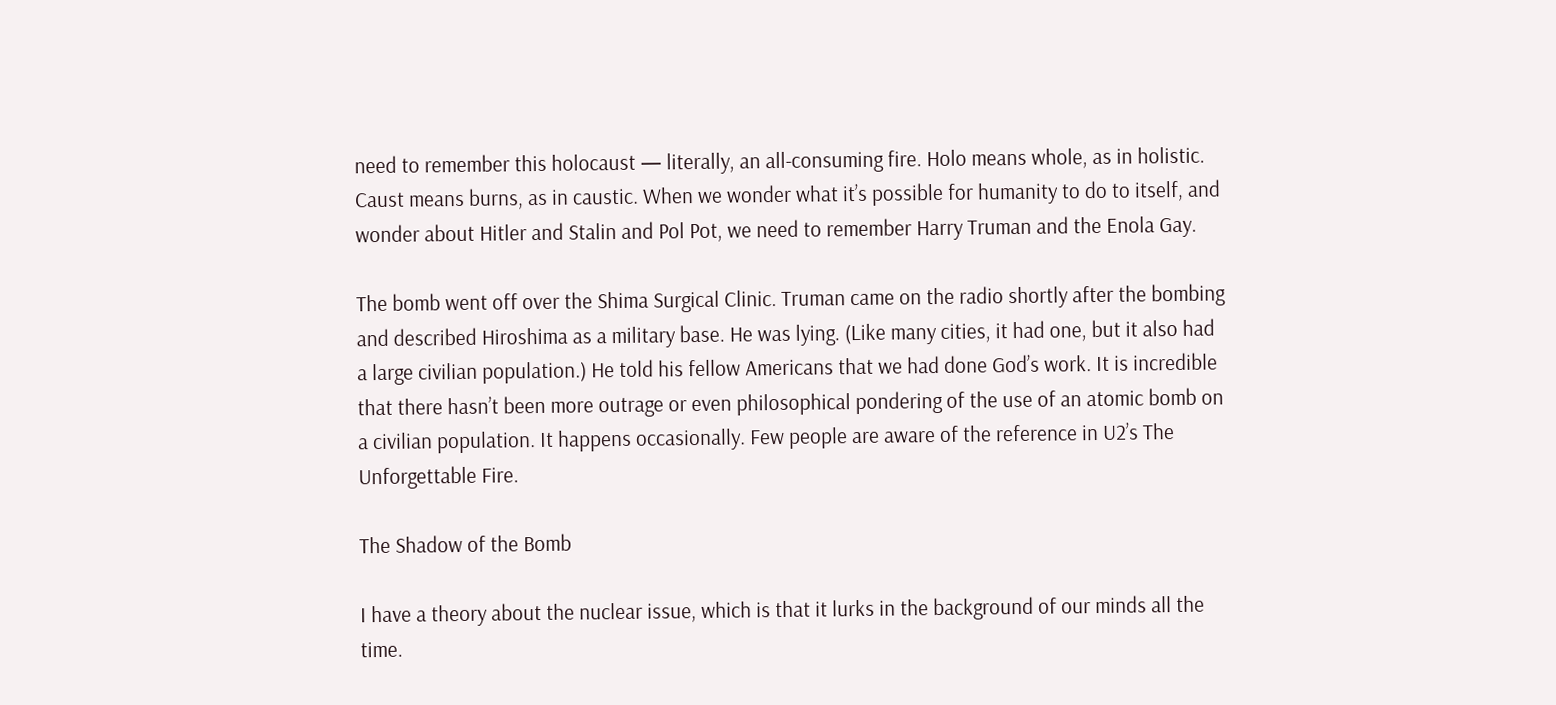need to remember this holocaust — literally, an all-consuming fire. Holo means whole, as in holistic. Caust means burns, as in caustic. When we wonder what it’s possible for humanity to do to itself, and wonder about Hitler and Stalin and Pol Pot, we need to remember Harry Truman and the Enola Gay.

The bomb went off over the Shima Surgical Clinic. Truman came on the radio shortly after the bombing and described Hiroshima as a military base. He was lying. (Like many cities, it had one, but it also had a large civilian population.) He told his fellow Americans that we had done God’s work. It is incredible that there hasn’t been more outrage or even philosophical pondering of the use of an atomic bomb on a civilian population. It happens occasionally. Few people are aware of the reference in U2’s The Unforgettable Fire.

The Shadow of the Bomb

I have a theory about the nuclear issue, which is that it lurks in the background of our minds all the time.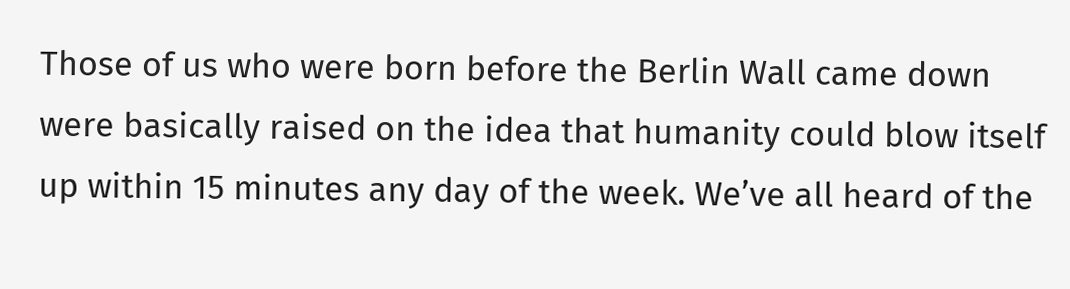Those of us who were born before the Berlin Wall came down were basically raised on the idea that humanity could blow itself up within 15 minutes any day of the week. We’ve all heard of the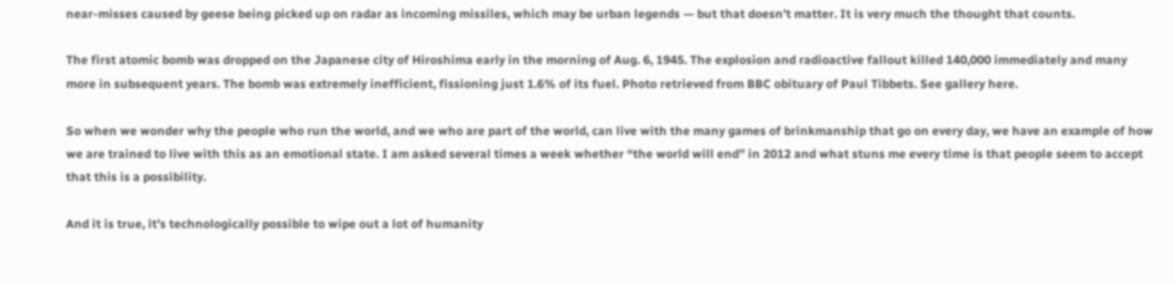near-misses caused by geese being picked up on radar as incoming missiles, which may be urban legends — but that doesn’t matter. It is very much the thought that counts.

The first atomic bomb was dropped on the Japanese city of Hiroshima early in the morning of Aug. 6, 1945. The explosion and radioactive fallout killed 140,000 immediately and many more in subsequent years. The bomb was extremely inefficient, fissioning just 1.6% of its fuel. Photo retrieved from BBC obituary of Paul Tibbets. See gallery here.

So when we wonder why the people who run the world, and we who are part of the world, can live with the many games of brinkmanship that go on every day, we have an example of how we are trained to live with this as an emotional state. I am asked several times a week whether “the world will end” in 2012 and what stuns me every time is that people seem to accept that this is a possibility.

And it is true, it’s technologically possible to wipe out a lot of humanity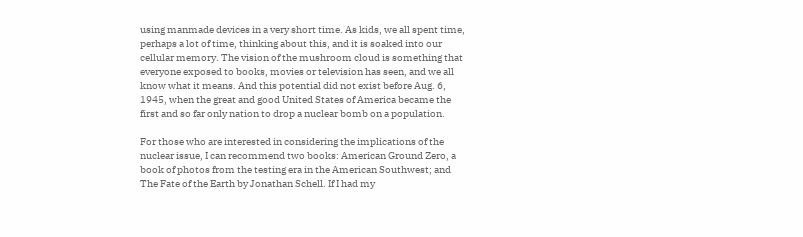using manmade devices in a very short time. As kids, we all spent time, perhaps a lot of time, thinking about this, and it is soaked into our cellular memory. The vision of the mushroom cloud is something that everyone exposed to books, movies or television has seen, and we all know what it means. And this potential did not exist before Aug. 6, 1945, when the great and good United States of America became the first and so far only nation to drop a nuclear bomb on a population.

For those who are interested in considering the implications of the nuclear issue, I can recommend two books: American Ground Zero, a book of photos from the testing era in the American Southwest; and The Fate of the Earth by Jonathan Schell. If I had my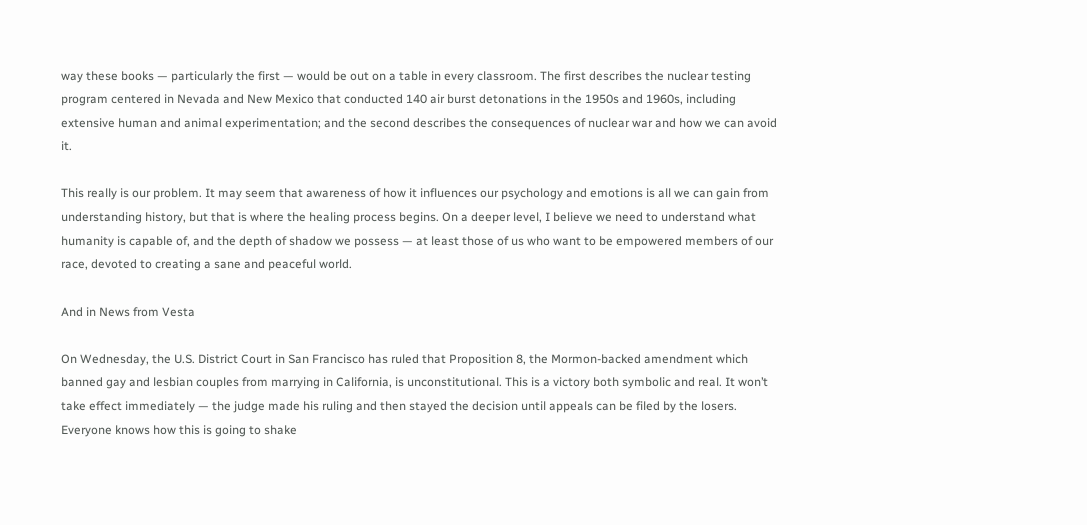way these books — particularly the first — would be out on a table in every classroom. The first describes the nuclear testing program centered in Nevada and New Mexico that conducted 140 air burst detonations in the 1950s and 1960s, including extensive human and animal experimentation; and the second describes the consequences of nuclear war and how we can avoid it.

This really is our problem. It may seem that awareness of how it influences our psychology and emotions is all we can gain from understanding history, but that is where the healing process begins. On a deeper level, I believe we need to understand what humanity is capable of, and the depth of shadow we possess — at least those of us who want to be empowered members of our race, devoted to creating a sane and peaceful world.

And in News from Vesta

On Wednesday, the U.S. District Court in San Francisco has ruled that Proposition 8, the Mormon-backed amendment which banned gay and lesbian couples from marrying in California, is unconstitutional. This is a victory both symbolic and real. It won’t take effect immediately — the judge made his ruling and then stayed the decision until appeals can be filed by the losers. Everyone knows how this is going to shake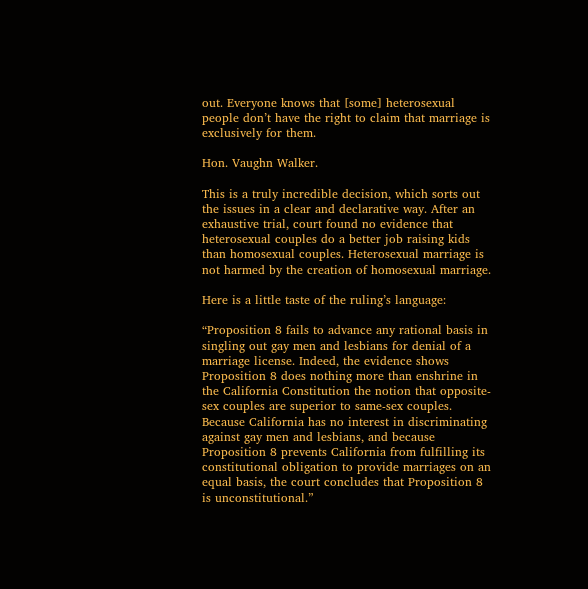out. Everyone knows that [some] heterosexual people don’t have the right to claim that marriage is exclusively for them.

Hon. Vaughn Walker.

This is a truly incredible decision, which sorts out the issues in a clear and declarative way. After an exhaustive trial, court found no evidence that heterosexual couples do a better job raising kids than homosexual couples. Heterosexual marriage is not harmed by the creation of homosexual marriage.

Here is a little taste of the ruling’s language:

“Proposition 8 fails to advance any rational basis in singling out gay men and lesbians for denial of a marriage license. Indeed, the evidence shows Proposition 8 does nothing more than enshrine in the California Constitution the notion that opposite-sex couples are superior to same-sex couples. Because California has no interest in discriminating against gay men and lesbians, and because Proposition 8 prevents California from fulfilling its constitutional obligation to provide marriages on an equal basis, the court concludes that Proposition 8 is unconstitutional.”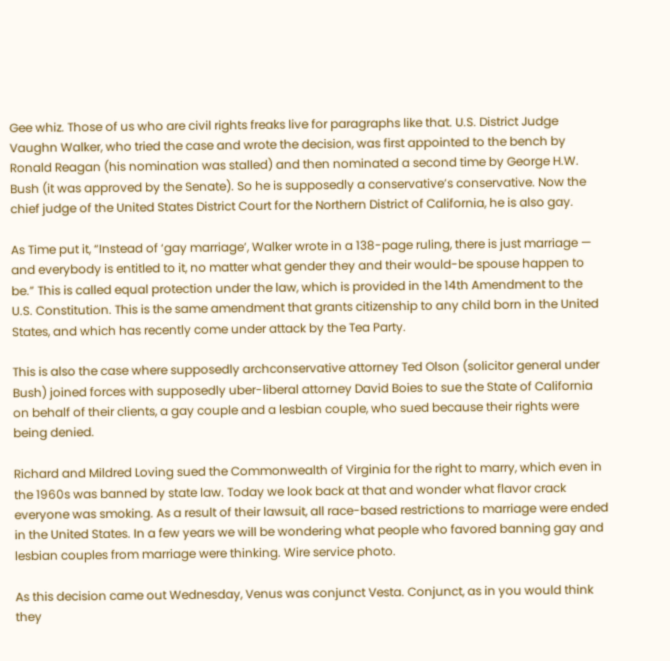Gee whiz. Those of us who are civil rights freaks live for paragraphs like that. U.S. District Judge Vaughn Walker, who tried the case and wrote the decision, was first appointed to the bench by Ronald Reagan (his nomination was stalled) and then nominated a second time by George H.W. Bush (it was approved by the Senate). So he is supposedly a conservative’s conservative. Now the chief judge of the United States District Court for the Northern District of California, he is also gay.

As Time put it, “Instead of ‘gay marriage’, Walker wrote in a 138-page ruling, there is just marriage — and everybody is entitled to it, no matter what gender they and their would-be spouse happen to be.” This is called equal protection under the law, which is provided in the 14th Amendment to the U.S. Constitution. This is the same amendment that grants citizenship to any child born in the United States, and which has recently come under attack by the Tea Party.

This is also the case where supposedly archconservative attorney Ted Olson (solicitor general under Bush) joined forces with supposedly uber-liberal attorney David Boies to sue the State of California on behalf of their clients, a gay couple and a lesbian couple, who sued because their rights were being denied.

Richard and Mildred Loving sued the Commonwealth of Virginia for the right to marry, which even in the 1960s was banned by state law. Today we look back at that and wonder what flavor crack everyone was smoking. As a result of their lawsuit, all race-based restrictions to marriage were ended in the United States. In a few years we will be wondering what people who favored banning gay and lesbian couples from marriage were thinking. Wire service photo.

As this decision came out Wednesday, Venus was conjunct Vesta. Conjunct, as in you would think they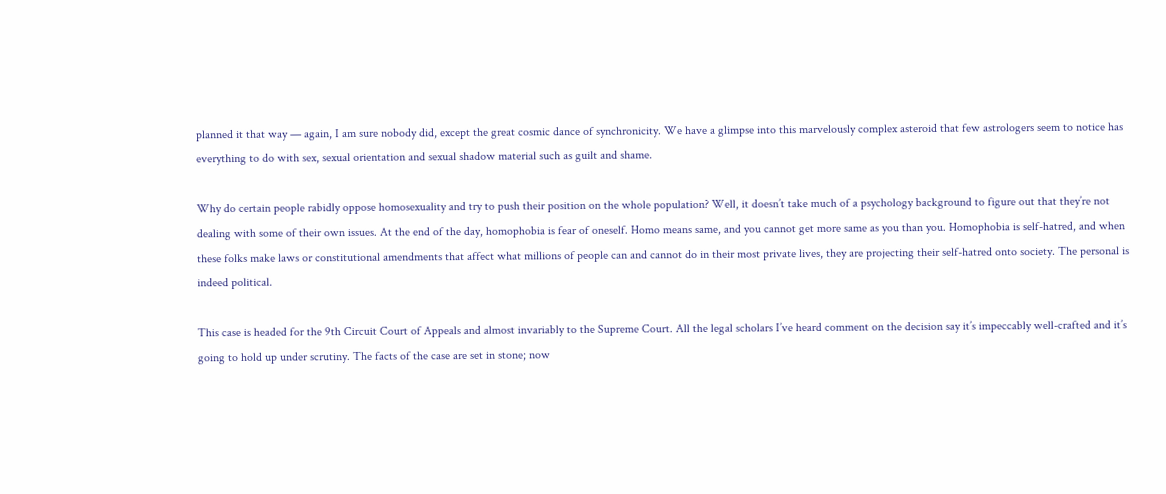planned it that way — again, I am sure nobody did, except the great cosmic dance of synchronicity. We have a glimpse into this marvelously complex asteroid that few astrologers seem to notice has everything to do with sex, sexual orientation and sexual shadow material such as guilt and shame.

Why do certain people rabidly oppose homosexuality and try to push their position on the whole population? Well, it doesn’t take much of a psychology background to figure out that they’re not dealing with some of their own issues. At the end of the day, homophobia is fear of oneself. Homo means same, and you cannot get more same as you than you. Homophobia is self-hatred, and when these folks make laws or constitutional amendments that affect what millions of people can and cannot do in their most private lives, they are projecting their self-hatred onto society. The personal is indeed political.

This case is headed for the 9th Circuit Court of Appeals and almost invariably to the Supreme Court. All the legal scholars I’ve heard comment on the decision say it’s impeccably well-crafted and it’s going to hold up under scrutiny. The facts of the case are set in stone; now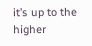it’s up to the higher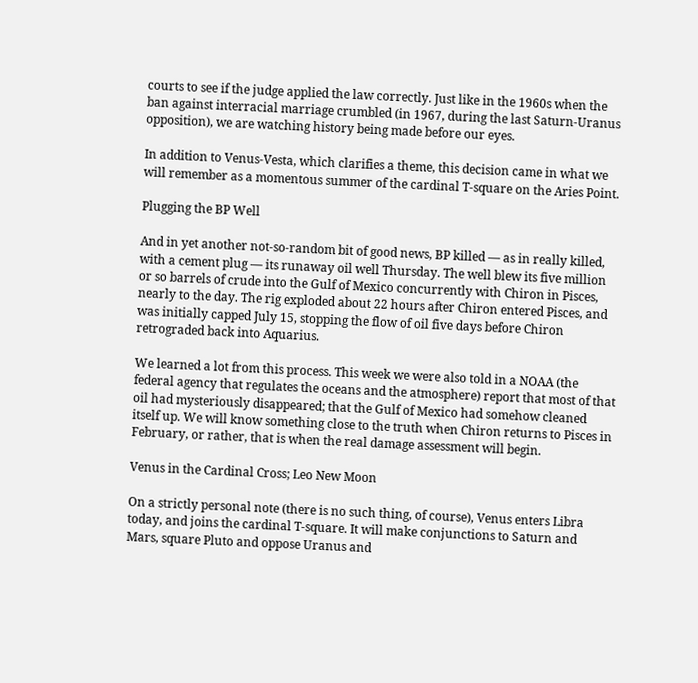courts to see if the judge applied the law correctly. Just like in the 1960s when the ban against interracial marriage crumbled (in 1967, during the last Saturn-Uranus opposition), we are watching history being made before our eyes.

In addition to Venus-Vesta, which clarifies a theme, this decision came in what we will remember as a momentous summer of the cardinal T-square on the Aries Point.

Plugging the BP Well

And in yet another not-so-random bit of good news, BP killed — as in really killed, with a cement plug — its runaway oil well Thursday. The well blew its five million or so barrels of crude into the Gulf of Mexico concurrently with Chiron in Pisces, nearly to the day. The rig exploded about 22 hours after Chiron entered Pisces, and was initially capped July 15, stopping the flow of oil five days before Chiron retrograded back into Aquarius.

We learned a lot from this process. This week we were also told in a NOAA (the federal agency that regulates the oceans and the atmosphere) report that most of that oil had mysteriously disappeared; that the Gulf of Mexico had somehow cleaned itself up. We will know something close to the truth when Chiron returns to Pisces in February, or rather, that is when the real damage assessment will begin.

Venus in the Cardinal Cross; Leo New Moon

On a strictly personal note (there is no such thing, of course), Venus enters Libra today, and joins the cardinal T-square. It will make conjunctions to Saturn and Mars, square Pluto and oppose Uranus and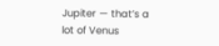Jupiter — that’s a lot of Venus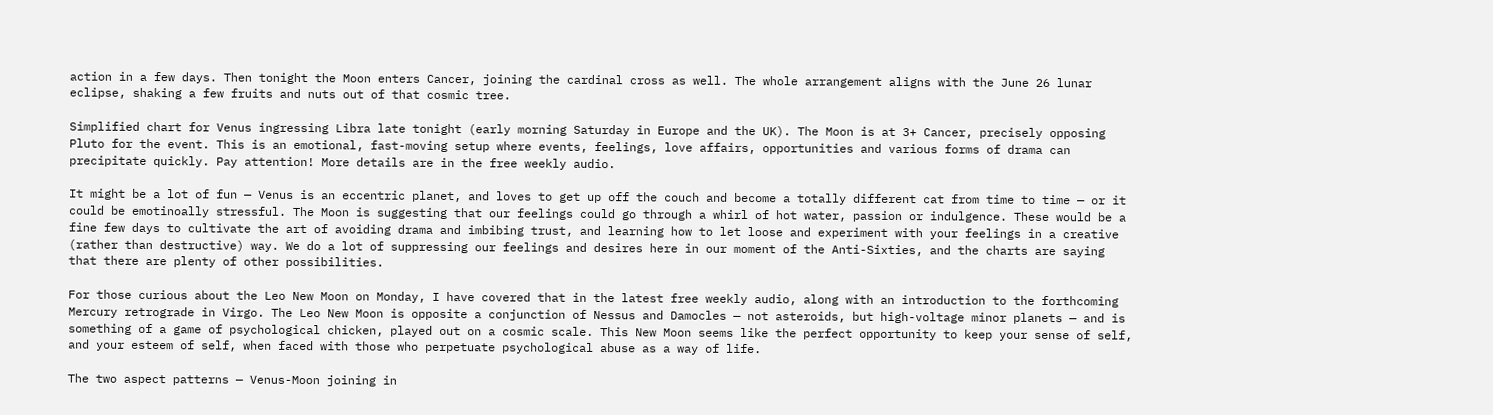action in a few days. Then tonight the Moon enters Cancer, joining the cardinal cross as well. The whole arrangement aligns with the June 26 lunar eclipse, shaking a few fruits and nuts out of that cosmic tree.

Simplified chart for Venus ingressing Libra late tonight (early morning Saturday in Europe and the UK). The Moon is at 3+ Cancer, precisely opposing Pluto for the event. This is an emotional, fast-moving setup where events, feelings, love affairs, opportunities and various forms of drama can precipitate quickly. Pay attention! More details are in the free weekly audio.

It might be a lot of fun — Venus is an eccentric planet, and loves to get up off the couch and become a totally different cat from time to time — or it could be emotinoally stressful. The Moon is suggesting that our feelings could go through a whirl of hot water, passion or indulgence. These would be a fine few days to cultivate the art of avoiding drama and imbibing trust, and learning how to let loose and experiment with your feelings in a creative (rather than destructive) way. We do a lot of suppressing our feelings and desires here in our moment of the Anti-Sixties, and the charts are saying that there are plenty of other possibilities.

For those curious about the Leo New Moon on Monday, I have covered that in the latest free weekly audio, along with an introduction to the forthcoming Mercury retrograde in Virgo. The Leo New Moon is opposite a conjunction of Nessus and Damocles — not asteroids, but high-voltage minor planets — and is something of a game of psychological chicken, played out on a cosmic scale. This New Moon seems like the perfect opportunity to keep your sense of self, and your esteem of self, when faced with those who perpetuate psychological abuse as a way of life.

The two aspect patterns — Venus-Moon joining in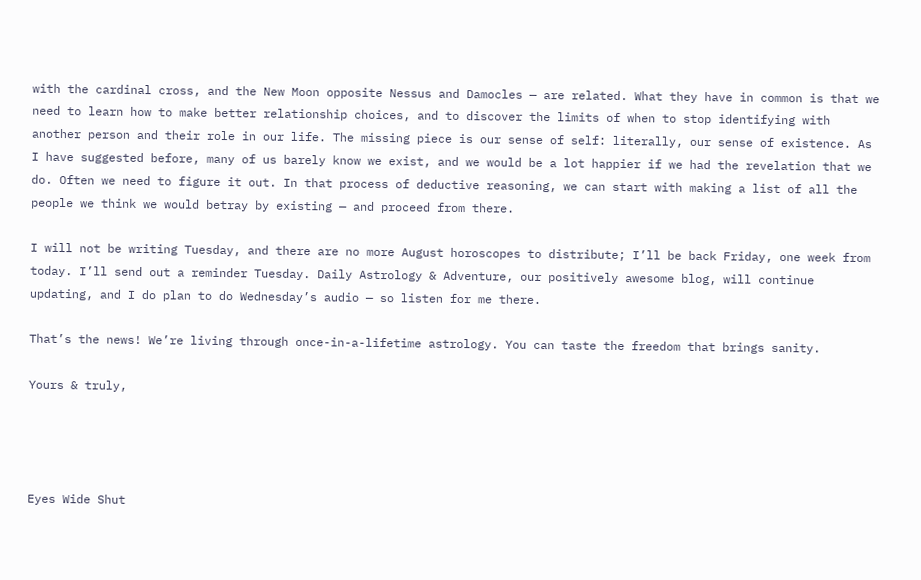with the cardinal cross, and the New Moon opposite Nessus and Damocles — are related. What they have in common is that we need to learn how to make better relationship choices, and to discover the limits of when to stop identifying with another person and their role in our life. The missing piece is our sense of self: literally, our sense of existence. As I have suggested before, many of us barely know we exist, and we would be a lot happier if we had the revelation that we do. Often we need to figure it out. In that process of deductive reasoning, we can start with making a list of all the people we think we would betray by existing — and proceed from there.

I will not be writing Tuesday, and there are no more August horoscopes to distribute; I’ll be back Friday, one week from today. I’ll send out a reminder Tuesday. Daily Astrology & Adventure, our positively awesome blog, will continue updating, and I do plan to do Wednesday’s audio — so listen for me there.

That’s the news! We’re living through once-in-a-lifetime astrology. You can taste the freedom that brings sanity.

Yours & truly,




Eyes Wide Shut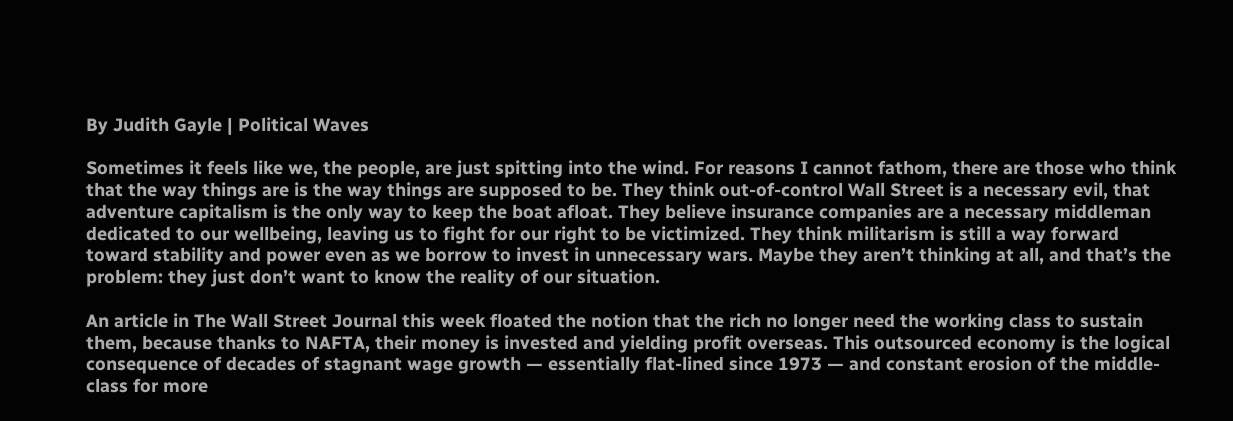By Judith Gayle | Political Waves

Sometimes it feels like we, the people, are just spitting into the wind. For reasons I cannot fathom, there are those who think that the way things are is the way things are supposed to be. They think out-of-control Wall Street is a necessary evil, that adventure capitalism is the only way to keep the boat afloat. They believe insurance companies are a necessary middleman dedicated to our wellbeing, leaving us to fight for our right to be victimized. They think militarism is still a way forward toward stability and power even as we borrow to invest in unnecessary wars. Maybe they aren’t thinking at all, and that’s the problem: they just don’t want to know the reality of our situation.

An article in The Wall Street Journal this week floated the notion that the rich no longer need the working class to sustain them, because thanks to NAFTA, their money is invested and yielding profit overseas. This outsourced economy is the logical consequence of decades of stagnant wage growth — essentially flat-lined since 1973 — and constant erosion of the middle-class for more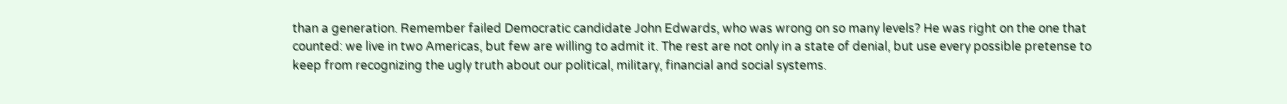than a generation. Remember failed Democratic candidate John Edwards, who was wrong on so many levels? He was right on the one that counted: we live in two Americas, but few are willing to admit it. The rest are not only in a state of denial, but use every possible pretense to keep from recognizing the ugly truth about our political, military, financial and social systems.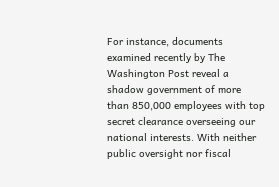For instance, documents examined recently by The Washington Post reveal a shadow government of more than 850,000 employees with top secret clearance overseeing our national interests. With neither public oversight nor fiscal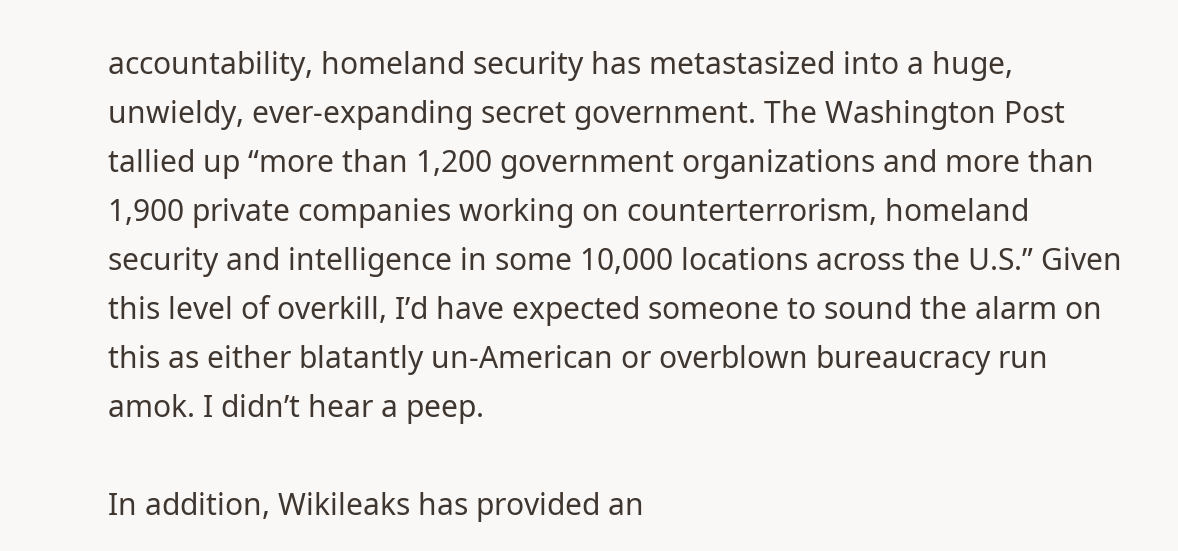accountability, homeland security has metastasized into a huge, unwieldy, ever-expanding secret government. The Washington Post tallied up “more than 1,200 government organizations and more than 1,900 private companies working on counterterrorism, homeland security and intelligence in some 10,000 locations across the U.S.” Given this level of overkill, I’d have expected someone to sound the alarm on this as either blatantly un-American or overblown bureaucracy run amok. I didn’t hear a peep.

In addition, Wikileaks has provided an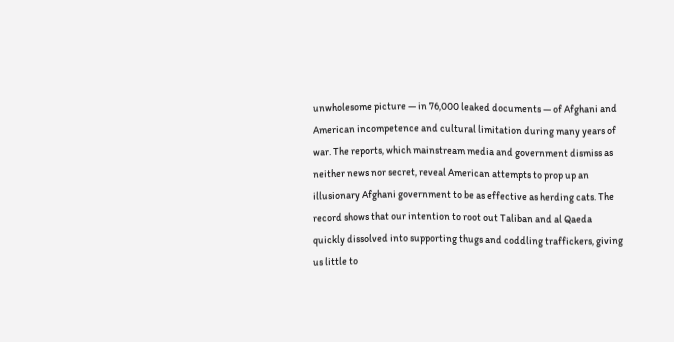unwholesome picture — in 76,000 leaked documents — of Afghani and American incompetence and cultural limitation during many years of war. The reports, which mainstream media and government dismiss as neither news nor secret, reveal American attempts to prop up an illusionary Afghani government to be as effective as herding cats. The record shows that our intention to root out Taliban and al Qaeda quickly dissolved into supporting thugs and coddling traffickers, giving us little to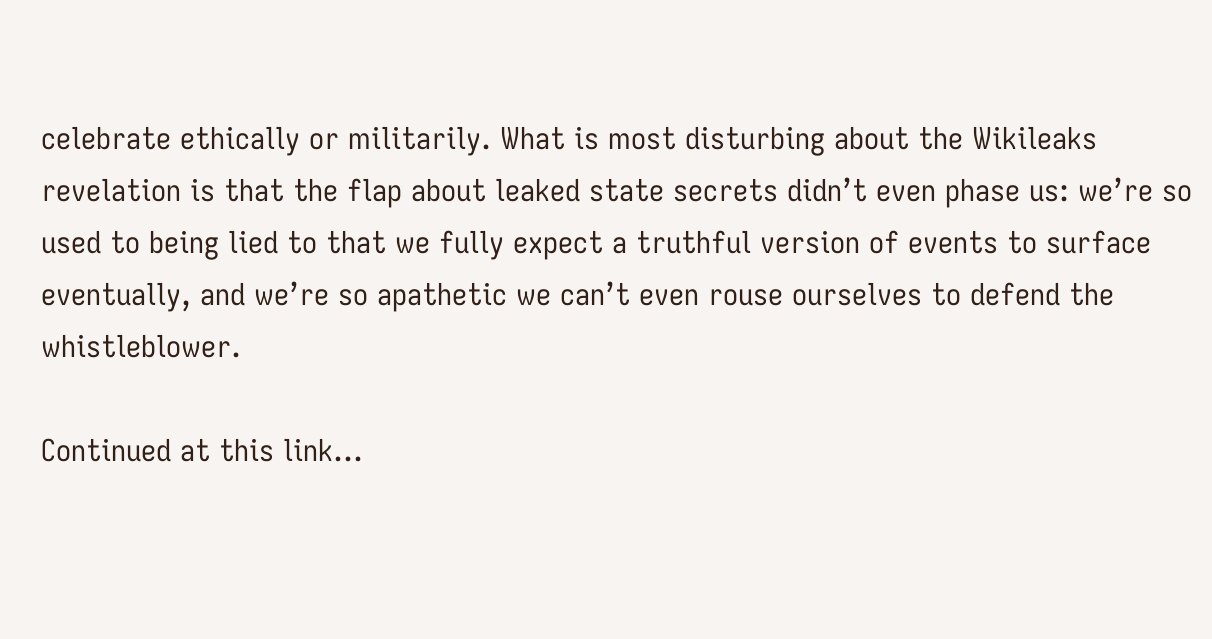celebrate ethically or militarily. What is most disturbing about the Wikileaks revelation is that the flap about leaked state secrets didn’t even phase us: we’re so used to being lied to that we fully expect a truthful version of events to surface eventually, and we’re so apathetic we can’t even rouse ourselves to defend the whistleblower.

Continued at this link…